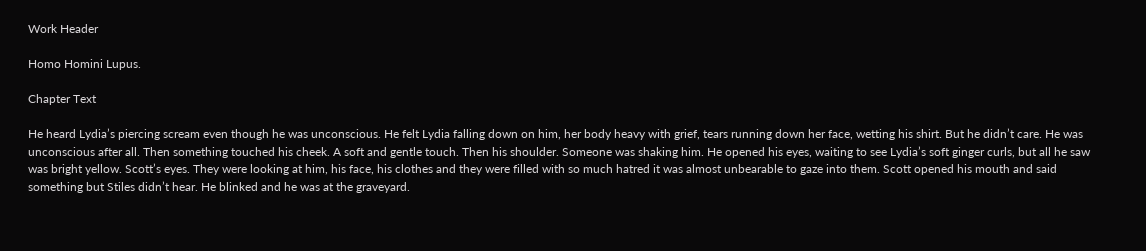Work Header

Homo Homini Lupus.

Chapter Text

He heard Lydia’s piercing scream even though he was unconscious. He felt Lydia falling down on him, her body heavy with grief, tears running down her face, wetting his shirt. But he didn’t care. He was unconscious after all. Then something touched his cheek. A soft and gentle touch. Then his shoulder. Someone was shaking him. He opened his eyes, waiting to see Lydia’s soft ginger curls, but all he saw was bright yellow. Scott’s eyes. They were looking at him, his face, his clothes and they were filled with so much hatred it was almost unbearable to gaze into them. Scott opened his mouth and said something but Stiles didn’t hear. He blinked and he was at the graveyard.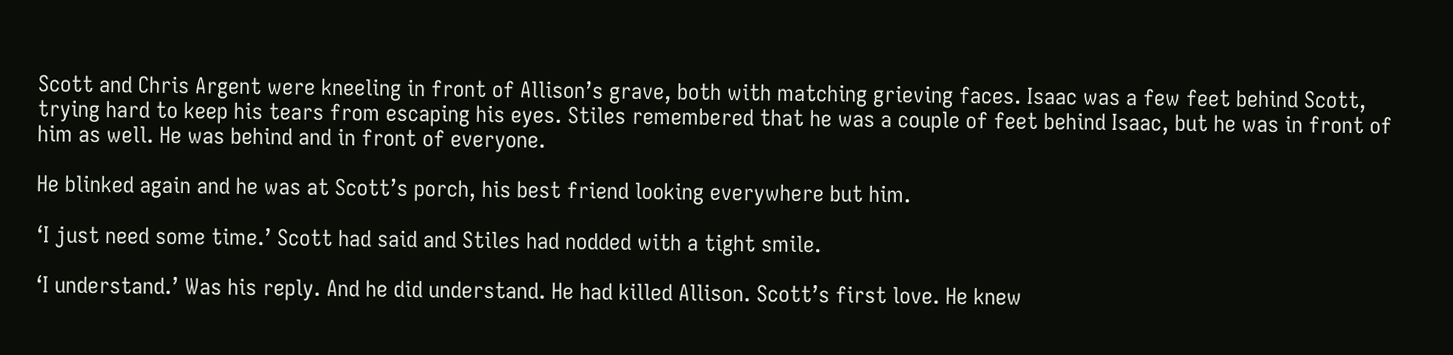Scott and Chris Argent were kneeling in front of Allison’s grave, both with matching grieving faces. Isaac was a few feet behind Scott, trying hard to keep his tears from escaping his eyes. Stiles remembered that he was a couple of feet behind Isaac, but he was in front of him as well. He was behind and in front of everyone.

He blinked again and he was at Scott’s porch, his best friend looking everywhere but him.

‘I just need some time.’ Scott had said and Stiles had nodded with a tight smile.

‘I understand.’ Was his reply. And he did understand. He had killed Allison. Scott’s first love. He knew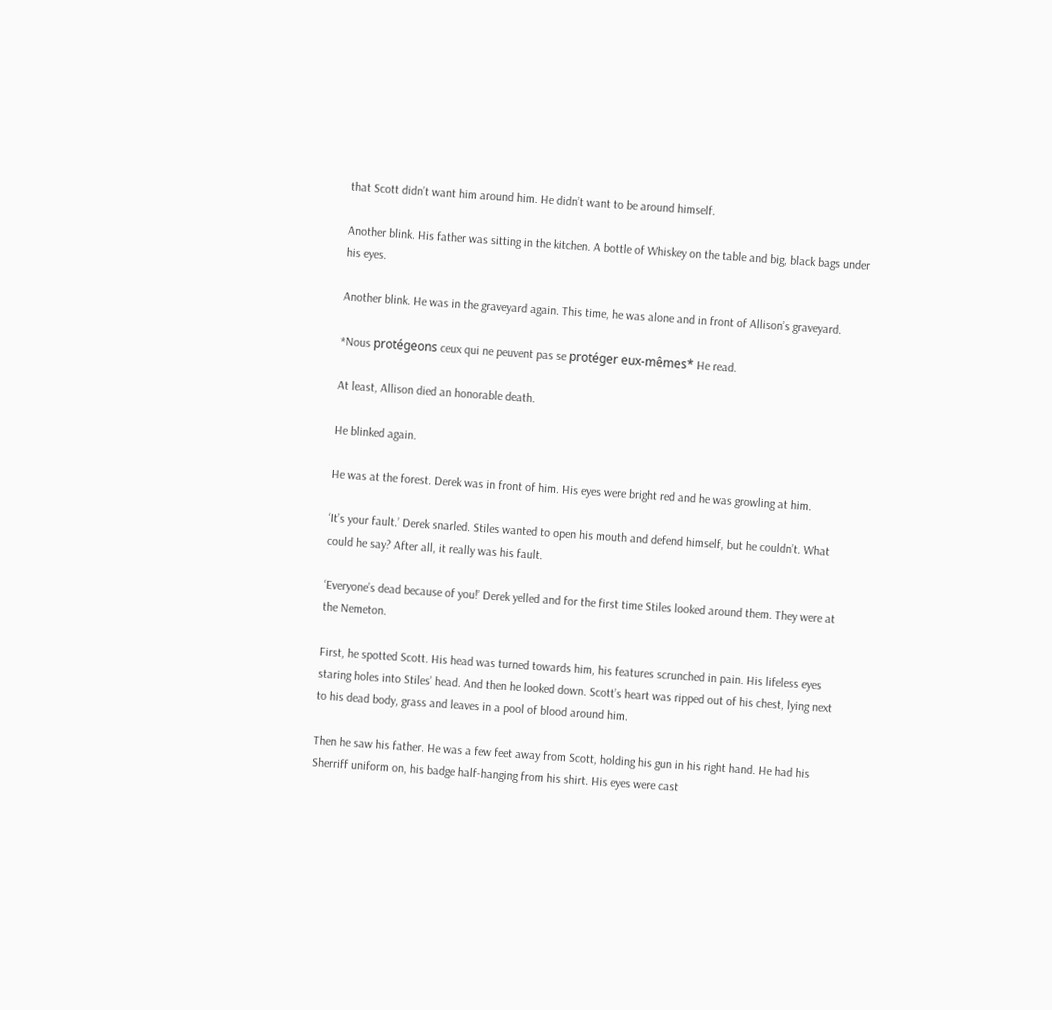that Scott didn’t want him around him. He didn’t want to be around himself.

Another blink. His father was sitting in the kitchen. A bottle of Whiskey on the table and big, black bags under his eyes.

Another blink. He was in the graveyard again. This time, he was alone and in front of Allison’s graveyard.

*Nous protégeons ceux qui ne peuvent pas se protéger eux-mêmes* He read.

At least, Allison died an honorable death.

He blinked again.

He was at the forest. Derek was in front of him. His eyes were bright red and he was growling at him.

‘It’s your fault.’ Derek snarled. Stiles wanted to open his mouth and defend himself, but he couldn’t. What could he say? After all, it really was his fault.

‘Everyone’s dead because of you!’ Derek yelled and for the first time Stiles looked around them. They were at the Nemeton.

First, he spotted Scott. His head was turned towards him, his features scrunched in pain. His lifeless eyes staring holes into Stiles’ head. And then he looked down. Scott’s heart was ripped out of his chest, lying next to his dead body, grass and leaves in a pool of blood around him.

Then he saw his father. He was a few feet away from Scott, holding his gun in his right hand. He had his Sherriff uniform on, his badge half-hanging from his shirt. His eyes were cast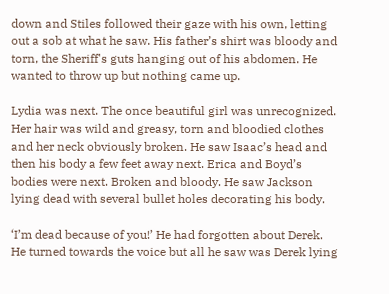down and Stiles followed their gaze with his own, letting out a sob at what he saw. His father’s shirt was bloody and torn, the Sheriff's guts hanging out of his abdomen. He wanted to throw up but nothing came up.

Lydia was next. The once beautiful girl was unrecognized. Her hair was wild and greasy, torn and bloodied clothes and her neck obviously broken. He saw Isaac’s head and then his body a few feet away next. Erica and Boyd’s bodies were next. Broken and bloody. He saw Jackson lying dead with several bullet holes decorating his body.

‘I’m dead because of you!’ He had forgotten about Derek. He turned towards the voice but all he saw was Derek lying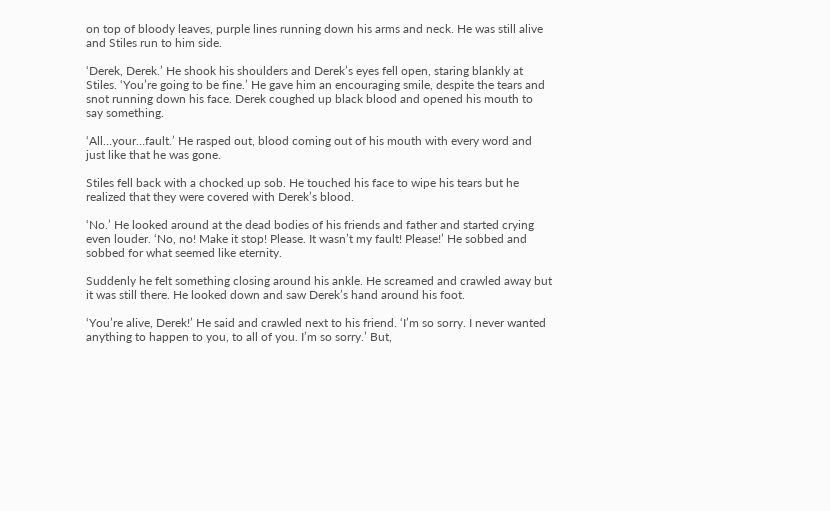on top of bloody leaves, purple lines running down his arms and neck. He was still alive and Stiles run to him side.

‘Derek, Derek.’ He shook his shoulders and Derek’s eyes fell open, staring blankly at Stiles. ‘You’re going to be fine.’ He gave him an encouraging smile, despite the tears and snot running down his face. Derek coughed up black blood and opened his mouth to say something.

‘All…your…fault.’ He rasped out, blood coming out of his mouth with every word and just like that he was gone.

Stiles fell back with a chocked up sob. He touched his face to wipe his tears but he realized that they were covered with Derek’s blood.

‘No.’ He looked around at the dead bodies of his friends and father and started crying even louder. ‘No, no! Make it stop! Please. It wasn’t my fault! Please!’ He sobbed and sobbed for what seemed like eternity.

Suddenly he felt something closing around his ankle. He screamed and crawled away but it was still there. He looked down and saw Derek’s hand around his foot.

‘You’re alive, Derek!’ He said and crawled next to his friend. ‘I’m so sorry. I never wanted anything to happen to you, to all of you. I’m so sorry.’ But,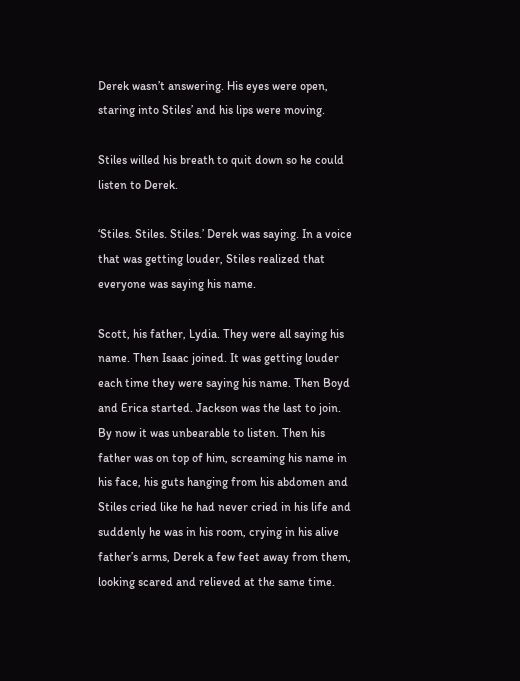Derek wasn’t answering. His eyes were open, staring into Stiles’ and his lips were moving.

Stiles willed his breath to quit down so he could listen to Derek.

‘Stiles. Stiles. Stiles.’ Derek was saying. In a voice that was getting louder, Stiles realized that everyone was saying his name.

Scott, his father, Lydia. They were all saying his name. Then Isaac joined. It was getting louder each time they were saying his name. Then Boyd and Erica started. Jackson was the last to join. By now it was unbearable to listen. Then his father was on top of him, screaming his name in his face, his guts hanging from his abdomen and Stiles cried like he had never cried in his life and suddenly he was in his room, crying in his alive father’s arms, Derek a few feet away from them, looking scared and relieved at the same time.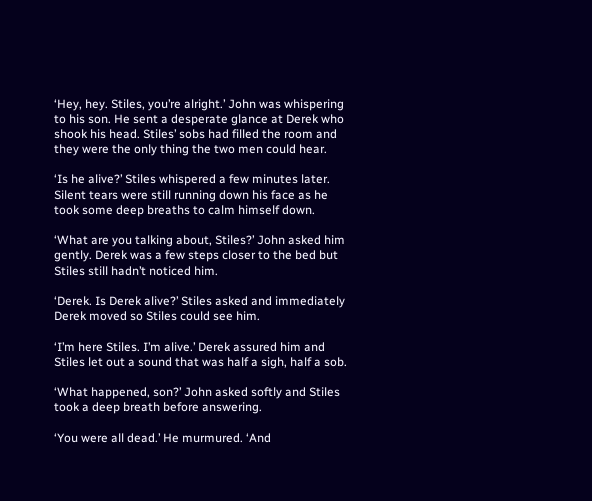‘Hey, hey. Stiles, you’re alright.’ John was whispering to his son. He sent a desperate glance at Derek who shook his head. Stiles’ sobs had filled the room and they were the only thing the two men could hear.

‘Is he alive?’ Stiles whispered a few minutes later. Silent tears were still running down his face as he took some deep breaths to calm himself down.

‘What are you talking about, Stiles?’ John asked him gently. Derek was a few steps closer to the bed but Stiles still hadn’t noticed him.

‘Derek. Is Derek alive?’ Stiles asked and immediately Derek moved so Stiles could see him.

‘I’m here Stiles. I’m alive.’ Derek assured him and Stiles let out a sound that was half a sigh, half a sob.

‘What happened, son?’ John asked softly and Stiles took a deep breath before answering.

‘You were all dead.’ He murmured. ‘And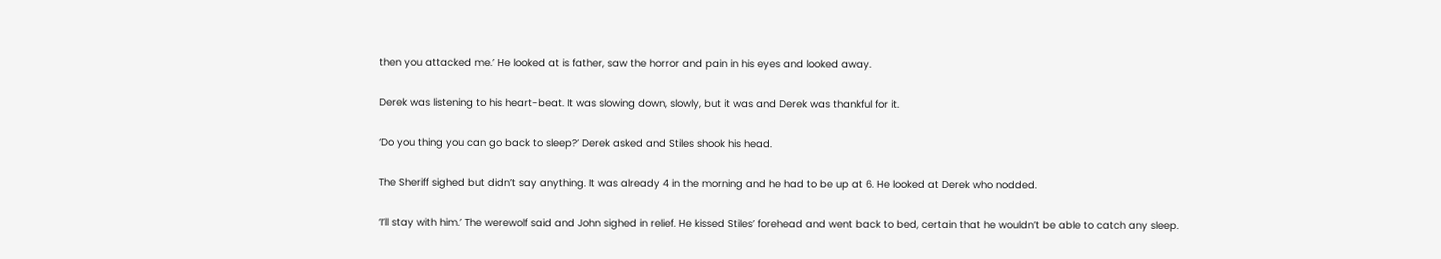then you attacked me.’ He looked at is father, saw the horror and pain in his eyes and looked away.

Derek was listening to his heart-beat. It was slowing down, slowly, but it was and Derek was thankful for it.

‘Do you thing you can go back to sleep?’ Derek asked and Stiles shook his head.

The Sheriff sighed but didn’t say anything. It was already 4 in the morning and he had to be up at 6. He looked at Derek who nodded.

‘I’ll stay with him.’ The werewolf said and John sighed in relief. He kissed Stiles’ forehead and went back to bed, certain that he wouldn’t be able to catch any sleep.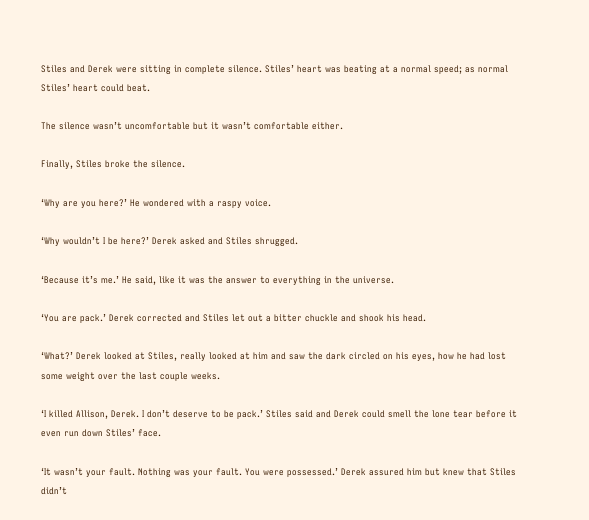Stiles and Derek were sitting in complete silence. Stiles’ heart was beating at a normal speed; as normal Stiles’ heart could beat.

The silence wasn’t uncomfortable but it wasn’t comfortable either.

Finally, Stiles broke the silence.

‘Why are you here?’ He wondered with a raspy voice.

‘Why wouldn’t I be here?’ Derek asked and Stiles shrugged.

‘Because it’s me.’ He said, like it was the answer to everything in the universe.

‘You are pack.’ Derek corrected and Stiles let out a bitter chuckle and shook his head.

‘What?’ Derek looked at Stiles, really looked at him and saw the dark circled on his eyes, how he had lost some weight over the last couple weeks.

‘I killed Allison, Derek. I don’t deserve to be pack.’ Stiles said and Derek could smell the lone tear before it even run down Stiles’ face.

‘It wasn’t your fault. Nothing was your fault. You were possessed.’ Derek assured him but knew that Stiles didn’t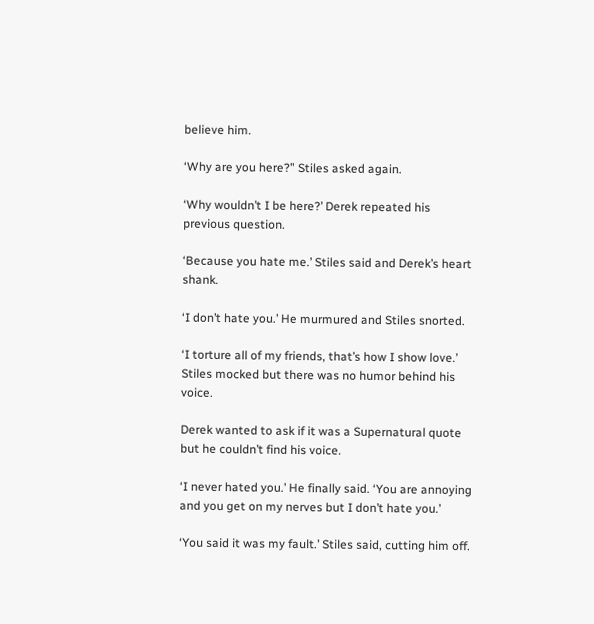believe him.

‘Why are you here?” Stiles asked again.

‘Why wouldn’t I be here?’ Derek repeated his previous question.

‘Because you hate me.’ Stiles said and Derek’s heart shank.

‘I don’t hate you.’ He murmured and Stiles snorted.

‘I torture all of my friends, that’s how I show love.’ Stiles mocked but there was no humor behind his voice.

Derek wanted to ask if it was a Supernatural quote but he couldn’t find his voice.

‘I never hated you.’ He finally said. ‘You are annoying and you get on my nerves but I don’t hate you.’

‘You said it was my fault.’ Stiles said, cutting him off.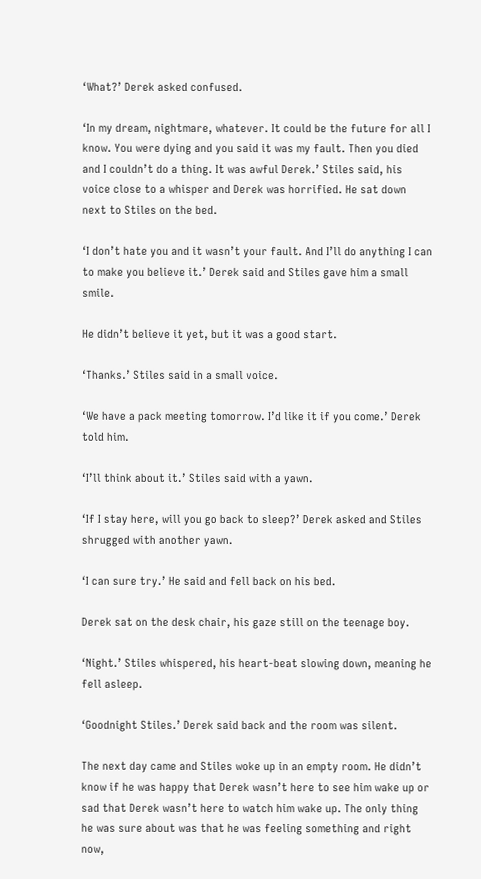‘What?’ Derek asked confused.

‘In my dream, nightmare, whatever. It could be the future for all I know. You were dying and you said it was my fault. Then you died and I couldn’t do a thing. It was awful Derek.’ Stiles said, his voice close to a whisper and Derek was horrified. He sat down next to Stiles on the bed.

‘I don’t hate you and it wasn’t your fault. And I’ll do anything I can to make you believe it.’ Derek said and Stiles gave him a small smile.

He didn’t believe it yet, but it was a good start.

‘Thanks.’ Stiles said in a small voice.

‘We have a pack meeting tomorrow. I’d like it if you come.’ Derek told him.

‘I’ll think about it.’ Stiles said with a yawn.

‘If I stay here, will you go back to sleep?’ Derek asked and Stiles shrugged with another yawn.

‘I can sure try.’ He said and fell back on his bed.

Derek sat on the desk chair, his gaze still on the teenage boy.

‘Night.’ Stiles whispered, his heart-beat slowing down, meaning he fell asleep.

‘Goodnight Stiles.’ Derek said back and the room was silent.

The next day came and Stiles woke up in an empty room. He didn’t know if he was happy that Derek wasn’t here to see him wake up or sad that Derek wasn’t here to watch him wake up. The only thing he was sure about was that he was feeling something and right now,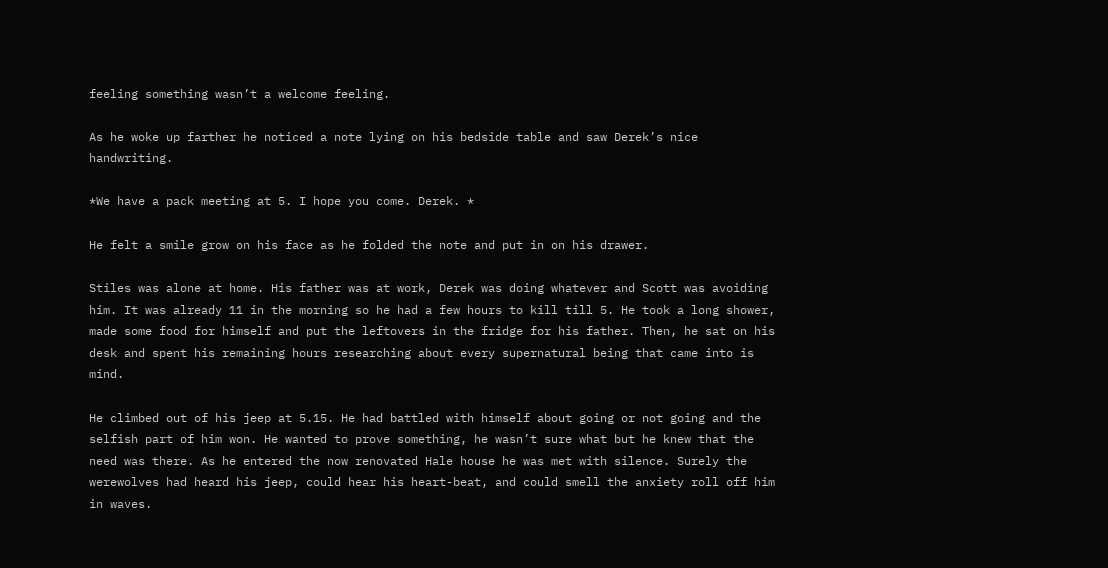feeling something wasn’t a welcome feeling.

As he woke up farther he noticed a note lying on his bedside table and saw Derek’s nice handwriting.

*We have a pack meeting at 5. I hope you come. Derek. *

He felt a smile grow on his face as he folded the note and put in on his drawer.

Stiles was alone at home. His father was at work, Derek was doing whatever and Scott was avoiding him. It was already 11 in the morning so he had a few hours to kill till 5. He took a long shower, made some food for himself and put the leftovers in the fridge for his father. Then, he sat on his desk and spent his remaining hours researching about every supernatural being that came into is mind.

He climbed out of his jeep at 5.15. He had battled with himself about going or not going and the selfish part of him won. He wanted to prove something, he wasn’t sure what but he knew that the need was there. As he entered the now renovated Hale house he was met with silence. Surely the werewolves had heard his jeep, could hear his heart-beat, and could smell the anxiety roll off him in waves.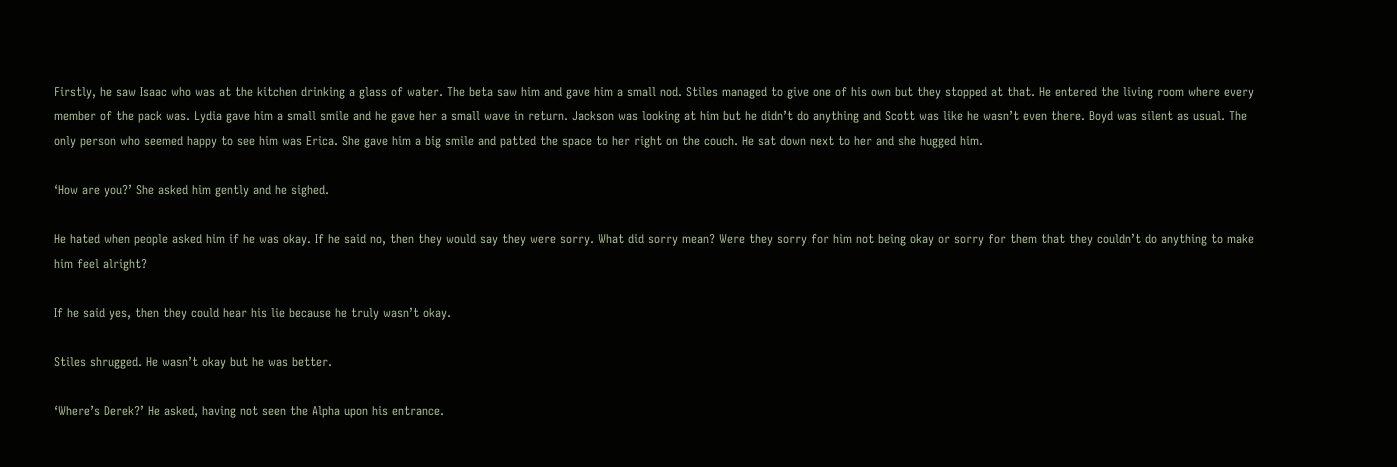Firstly, he saw Isaac who was at the kitchen drinking a glass of water. The beta saw him and gave him a small nod. Stiles managed to give one of his own but they stopped at that. He entered the living room where every member of the pack was. Lydia gave him a small smile and he gave her a small wave in return. Jackson was looking at him but he didn’t do anything and Scott was like he wasn’t even there. Boyd was silent as usual. The only person who seemed happy to see him was Erica. She gave him a big smile and patted the space to her right on the couch. He sat down next to her and she hugged him.

‘How are you?’ She asked him gently and he sighed.

He hated when people asked him if he was okay. If he said no, then they would say they were sorry. What did sorry mean? Were they sorry for him not being okay or sorry for them that they couldn’t do anything to make him feel alright?

If he said yes, then they could hear his lie because he truly wasn’t okay.

Stiles shrugged. He wasn’t okay but he was better.

‘Where’s Derek?’ He asked, having not seen the Alpha upon his entrance.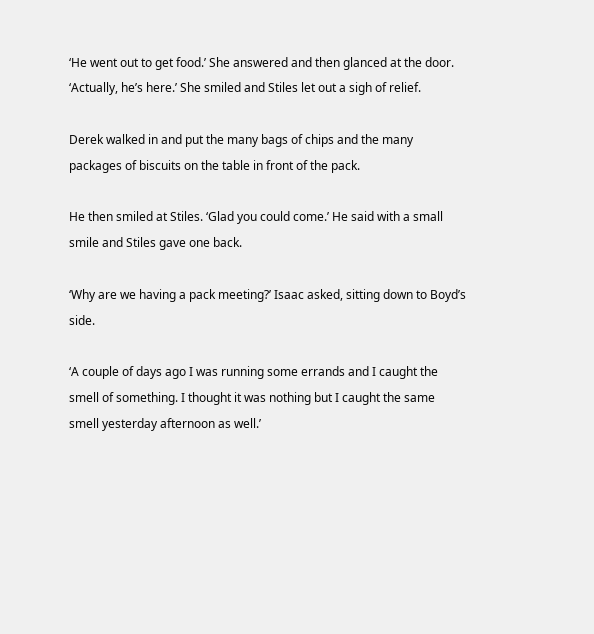‘He went out to get food.’ She answered and then glanced at the door. ‘Actually, he’s here.’ She smiled and Stiles let out a sigh of relief.

Derek walked in and put the many bags of chips and the many packages of biscuits on the table in front of the pack.

He then smiled at Stiles. ‘Glad you could come.’ He said with a small smile and Stiles gave one back.

‘Why are we having a pack meeting?’ Isaac asked, sitting down to Boyd’s side.

‘A couple of days ago I was running some errands and I caught the smell of something. I thought it was nothing but I caught the same smell yesterday afternoon as well.’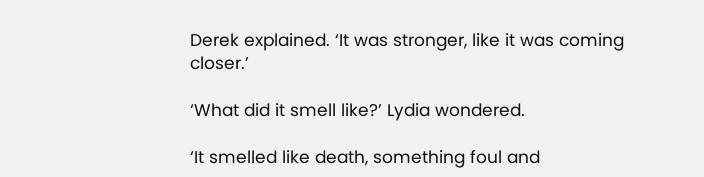Derek explained. ‘It was stronger, like it was coming closer.’

‘What did it smell like?’ Lydia wondered.

‘It smelled like death, something foul and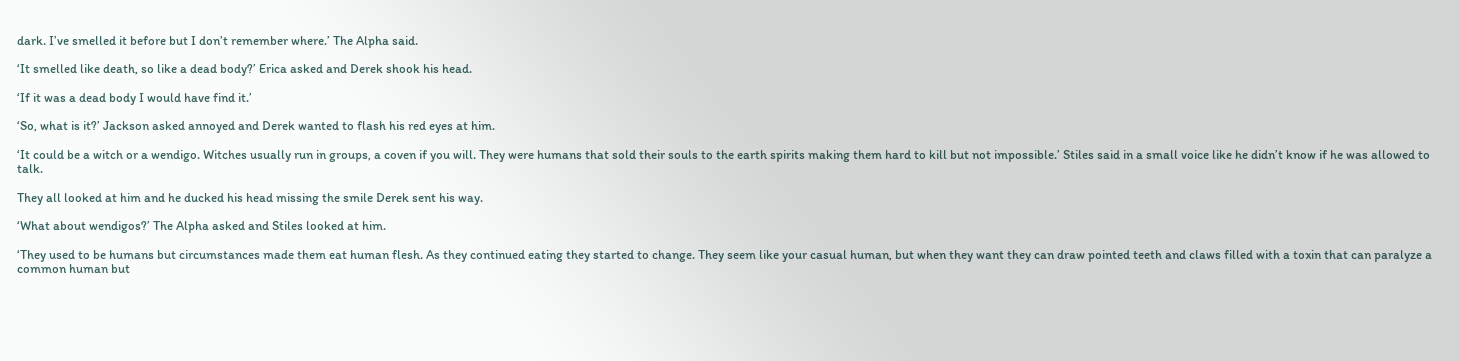dark. I’ve smelled it before but I don’t remember where.’ The Alpha said.

‘It smelled like death, so like a dead body?’ Erica asked and Derek shook his head.

‘If it was a dead body I would have find it.’

‘So, what is it?’ Jackson asked annoyed and Derek wanted to flash his red eyes at him.

‘It could be a witch or a wendigo. Witches usually run in groups, a coven if you will. They were humans that sold their souls to the earth spirits making them hard to kill but not impossible.’ Stiles said in a small voice like he didn’t know if he was allowed to talk.

They all looked at him and he ducked his head missing the smile Derek sent his way.

‘What about wendigos?’ The Alpha asked and Stiles looked at him.

‘They used to be humans but circumstances made them eat human flesh. As they continued eating they started to change. They seem like your casual human, but when they want they can draw pointed teeth and claws filled with a toxin that can paralyze a common human but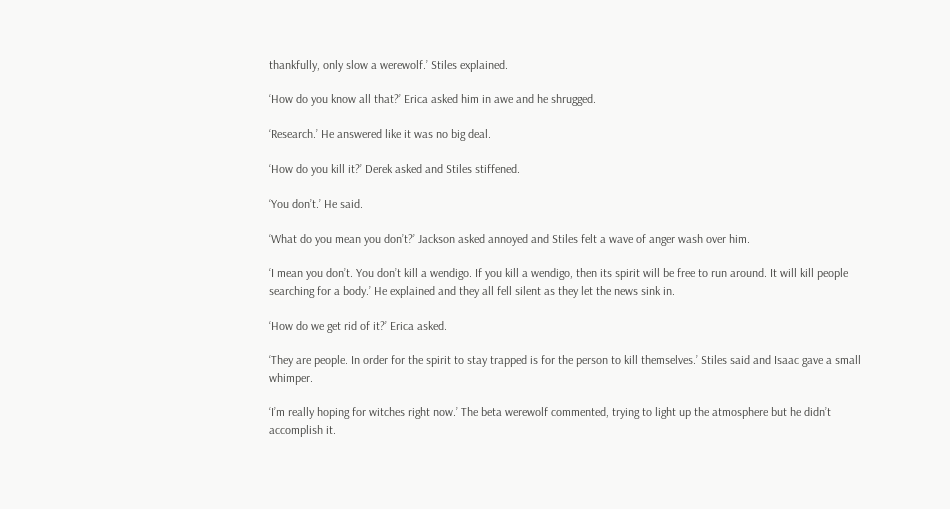thankfully, only slow a werewolf.’ Stiles explained.

‘How do you know all that?’ Erica asked him in awe and he shrugged.

‘Research.’ He answered like it was no big deal.

‘How do you kill it?’ Derek asked and Stiles stiffened.

‘You don’t.’ He said.

‘What do you mean you don’t?’ Jackson asked annoyed and Stiles felt a wave of anger wash over him.

‘I mean you don’t. You don’t kill a wendigo. If you kill a wendigo, then its spirit will be free to run around. It will kill people searching for a body.’ He explained and they all fell silent as they let the news sink in.

‘How do we get rid of it?’ Erica asked.

‘They are people. In order for the spirit to stay trapped is for the person to kill themselves.’ Stiles said and Isaac gave a small whimper.

‘I’m really hoping for witches right now.’ The beta werewolf commented, trying to light up the atmosphere but he didn’t accomplish it.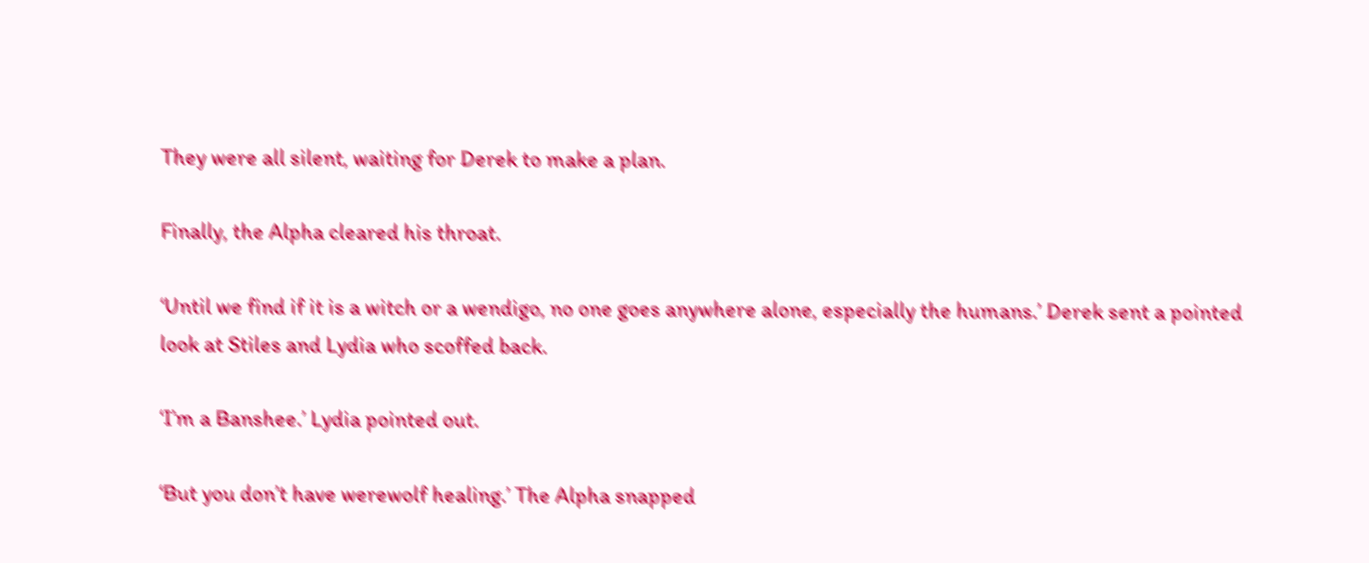They were all silent, waiting for Derek to make a plan.

Finally, the Alpha cleared his throat.

‘Until we find if it is a witch or a wendigo, no one goes anywhere alone, especially the humans.’ Derek sent a pointed look at Stiles and Lydia who scoffed back.

‘I’m a Banshee.’ Lydia pointed out.

‘But you don’t have werewolf healing.’ The Alpha snapped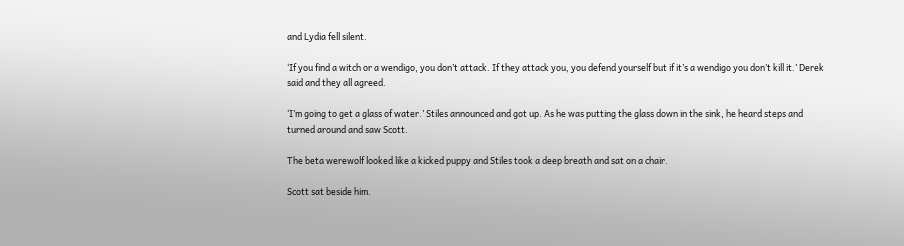and Lydia fell silent.

‘If you find a witch or a wendigo, you don’t attack. If they attack you, you defend yourself but if it’s a wendigo you don’t kill it.’ Derek said and they all agreed.

‘I’m going to get a glass of water.’ Stiles announced and got up. As he was putting the glass down in the sink, he heard steps and turned around and saw Scott.

The beta werewolf looked like a kicked puppy and Stiles took a deep breath and sat on a chair.

Scott sat beside him.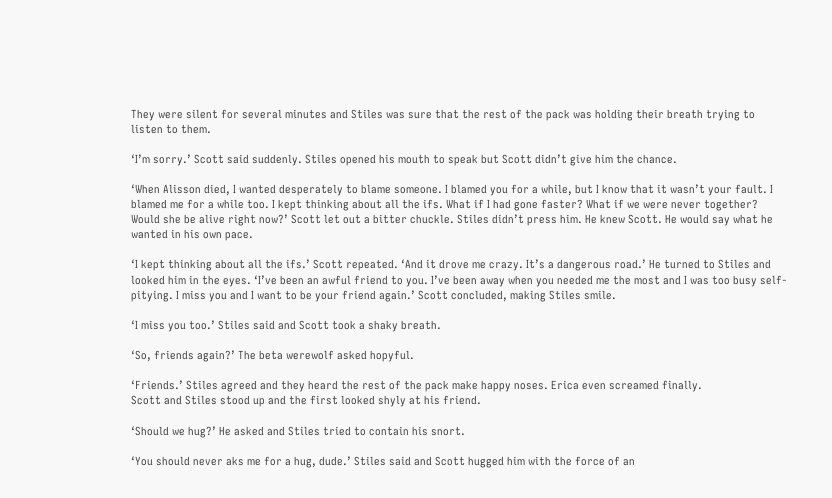They were silent for several minutes and Stiles was sure that the rest of the pack was holding their breath trying to listen to them.

‘I’m sorry.’ Scott said suddenly. Stiles opened his mouth to speak but Scott didn’t give him the chance.

‘When Alisson died, I wanted desperately to blame someone. I blamed you for a while, but I know that it wasn’t your fault. I blamed me for a while too. I kept thinking about all the ifs. What if I had gone faster? What if we were never together? Would she be alive right now?’ Scott let out a bitter chuckle. Stiles didn’t press him. He knew Scott. He would say what he wanted in his own pace.

‘I kept thinking about all the ifs.’ Scott repeated. ‘And it drove me crazy. It’s a dangerous road.’ He turned to Stiles and looked him in the eyes. ‘I’ve been an awful friend to you. I’ve been away when you needed me the most and I was too busy self-pitying. I miss you and I want to be your friend again.’ Scott concluded, making Stiles smile.

‘I miss you too.’ Stiles said and Scott took a shaky breath.

‘So, friends again?’ The beta werewolf asked hopyful.

‘Friends.’ Stiles agreed and they heard the rest of the pack make happy noses. Erica even screamed finally.
Scott and Stiles stood up and the first looked shyly at his friend.

‘Should we hug?’ He asked and Stiles tried to contain his snort.

‘You should never aks me for a hug, dude.’ Stiles said and Scott hugged him with the force of an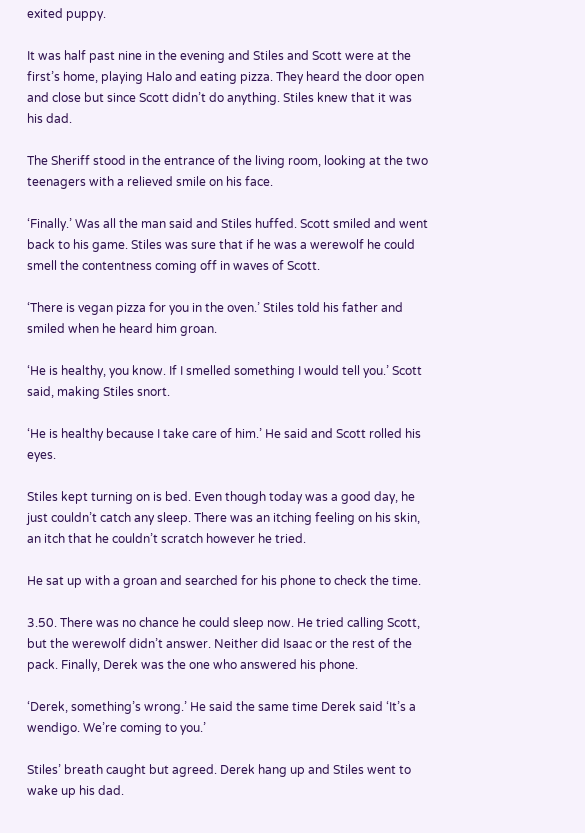exited puppy.

It was half past nine in the evening and Stiles and Scott were at the first’s home, playing Halo and eating pizza. They heard the door open and close but since Scott didn’t do anything. Stiles knew that it was his dad.

The Sheriff stood in the entrance of the living room, looking at the two teenagers with a relieved smile on his face.

‘Finally.’ Was all the man said and Stiles huffed. Scott smiled and went back to his game. Stiles was sure that if he was a werewolf he could smell the contentness coming off in waves of Scott.

‘There is vegan pizza for you in the oven.’ Stiles told his father and smiled when he heard him groan.

‘He is healthy, you know. If I smelled something I would tell you.’ Scott said, making Stiles snort.

‘He is healthy because I take care of him.’ He said and Scott rolled his eyes.

Stiles kept turning on is bed. Even though today was a good day, he just couldn’t catch any sleep. There was an itching feeling on his skin, an itch that he couldn’t scratch however he tried.

He sat up with a groan and searched for his phone to check the time.

3.50. There was no chance he could sleep now. He tried calling Scott, but the werewolf didn’t answer. Neither did Isaac or the rest of the pack. Finally, Derek was the one who answered his phone.

‘Derek, something’s wrong.’ He said the same time Derek said ‘It’s a wendigo. We’re coming to you.’

Stiles’ breath caught but agreed. Derek hang up and Stiles went to wake up his dad.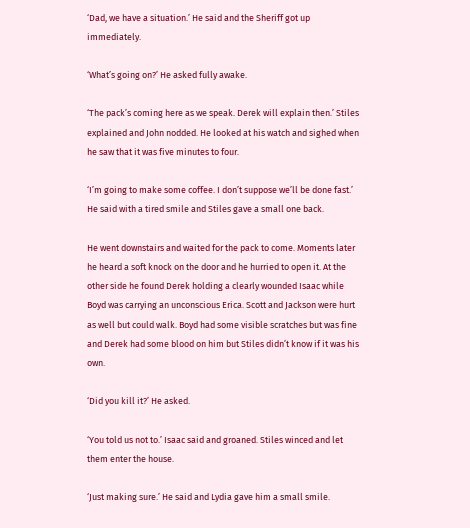‘Dad, we have a situation.’ He said and the Sheriff got up immediately.

‘What’s going on?’ He asked fully awake.

‘The pack’s coming here as we speak. Derek will explain then.’ Stiles explained and John nodded. He looked at his watch and sighed when he saw that it was five minutes to four.

‘I’m going to make some coffee. I don’t suppose we’ll be done fast.’ He said with a tired smile and Stiles gave a small one back.

He went downstairs and waited for the pack to come. Moments later he heard a soft knock on the door and he hurried to open it. At the other side he found Derek holding a clearly wounded Isaac while Boyd was carrying an unconscious Erica. Scott and Jackson were hurt as well but could walk. Boyd had some visible scratches but was fine and Derek had some blood on him but Stiles didn’t know if it was his own.

‘Did you kill it?’ He asked.

‘You told us not to.’ Isaac said and groaned. Stiles winced and let them enter the house.

‘Just making sure.’ He said and Lydia gave him a small smile.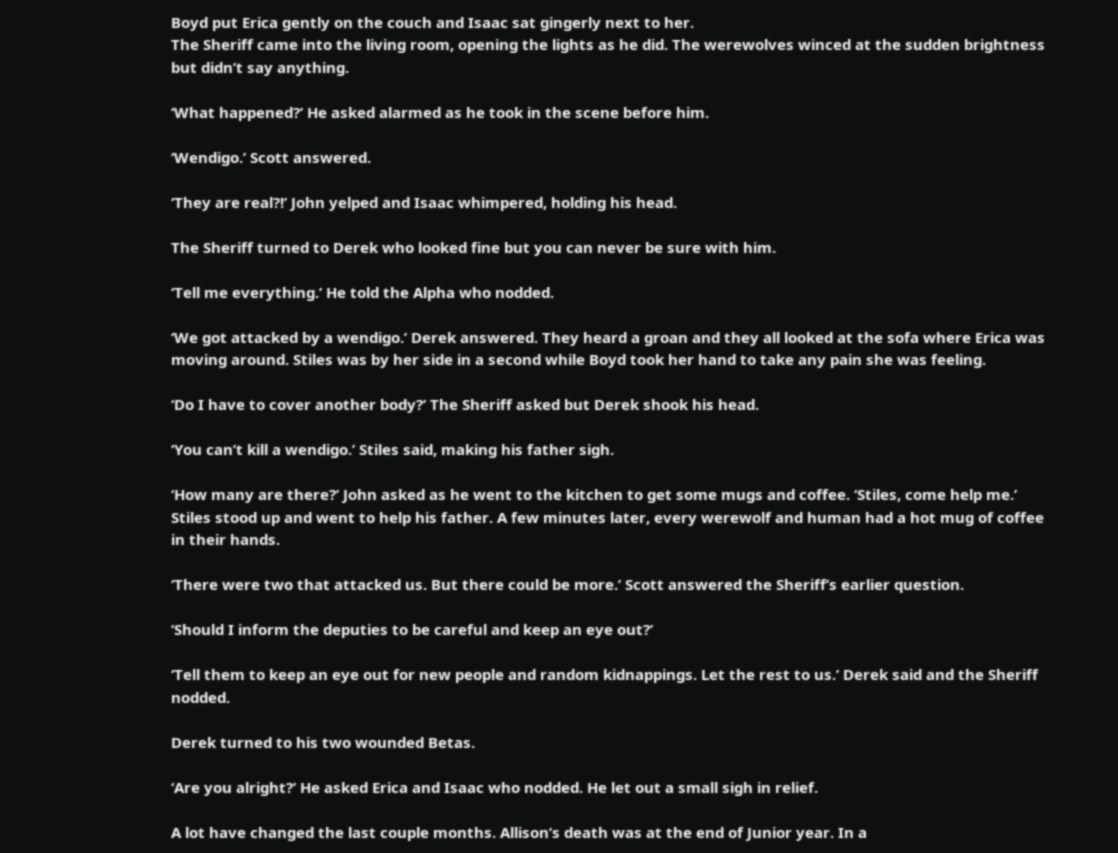Boyd put Erica gently on the couch and Isaac sat gingerly next to her.
The Sheriff came into the living room, opening the lights as he did. The werewolves winced at the sudden brightness but didn’t say anything.

‘What happened?’ He asked alarmed as he took in the scene before him.

‘Wendigo.’ Scott answered.

‘They are real?!’ John yelped and Isaac whimpered, holding his head.

The Sheriff turned to Derek who looked fine but you can never be sure with him.

‘Tell me everything.’ He told the Alpha who nodded.

‘We got attacked by a wendigo.’ Derek answered. They heard a groan and they all looked at the sofa where Erica was moving around. Stiles was by her side in a second while Boyd took her hand to take any pain she was feeling.

‘Do I have to cover another body?’ The Sheriff asked but Derek shook his head.

‘You can’t kill a wendigo.’ Stiles said, making his father sigh.

‘How many are there?’ John asked as he went to the kitchen to get some mugs and coffee. ‘Stiles, come help me.’ Stiles stood up and went to help his father. A few minutes later, every werewolf and human had a hot mug of coffee in their hands.

‘There were two that attacked us. But there could be more.’ Scott answered the Sheriff’s earlier question.

‘Should I inform the deputies to be careful and keep an eye out?’

‘Tell them to keep an eye out for new people and random kidnappings. Let the rest to us.’ Derek said and the Sheriff nodded.

Derek turned to his two wounded Betas.

‘Are you alright?’ He asked Erica and Isaac who nodded. He let out a small sigh in relief.

A lot have changed the last couple months. Allison’s death was at the end of Junior year. In a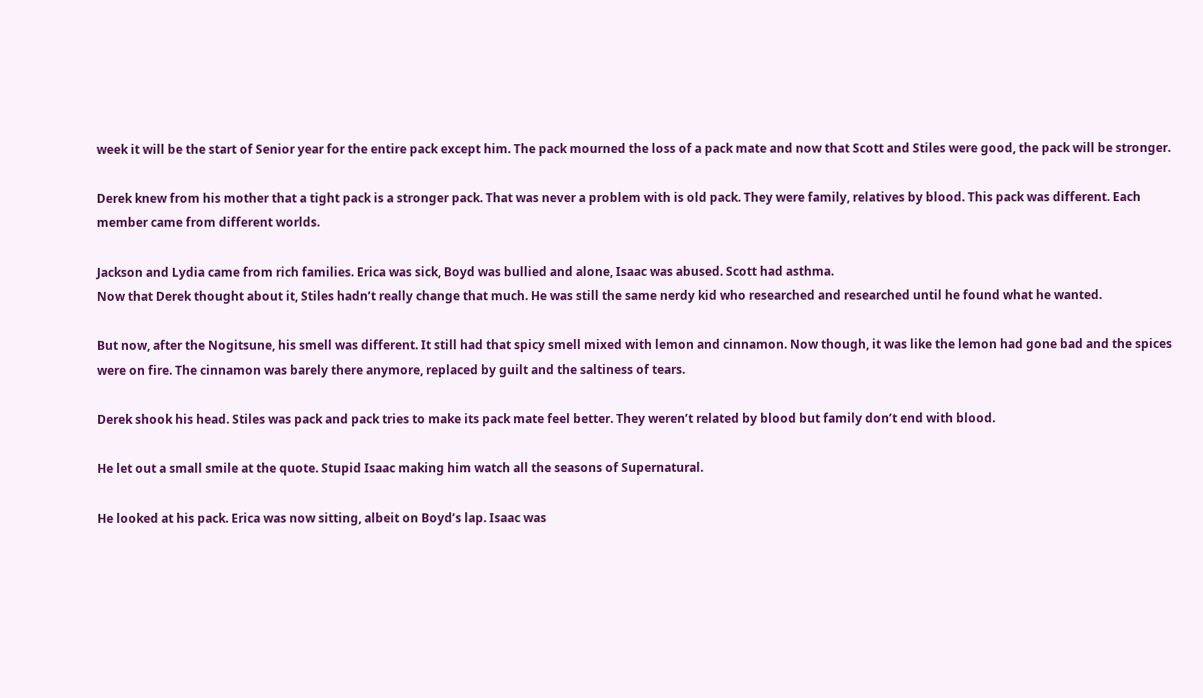week it will be the start of Senior year for the entire pack except him. The pack mourned the loss of a pack mate and now that Scott and Stiles were good, the pack will be stronger.

Derek knew from his mother that a tight pack is a stronger pack. That was never a problem with is old pack. They were family, relatives by blood. This pack was different. Each member came from different worlds.

Jackson and Lydia came from rich families. Erica was sick, Boyd was bullied and alone, Isaac was abused. Scott had asthma.
Now that Derek thought about it, Stiles hadn’t really change that much. He was still the same nerdy kid who researched and researched until he found what he wanted.

But now, after the Nogitsune, his smell was different. It still had that spicy smell mixed with lemon and cinnamon. Now though, it was like the lemon had gone bad and the spices were on fire. The cinnamon was barely there anymore, replaced by guilt and the saltiness of tears.

Derek shook his head. Stiles was pack and pack tries to make its pack mate feel better. They weren’t related by blood but family don’t end with blood.

He let out a small smile at the quote. Stupid Isaac making him watch all the seasons of Supernatural.

He looked at his pack. Erica was now sitting, albeit on Boyd’s lap. Isaac was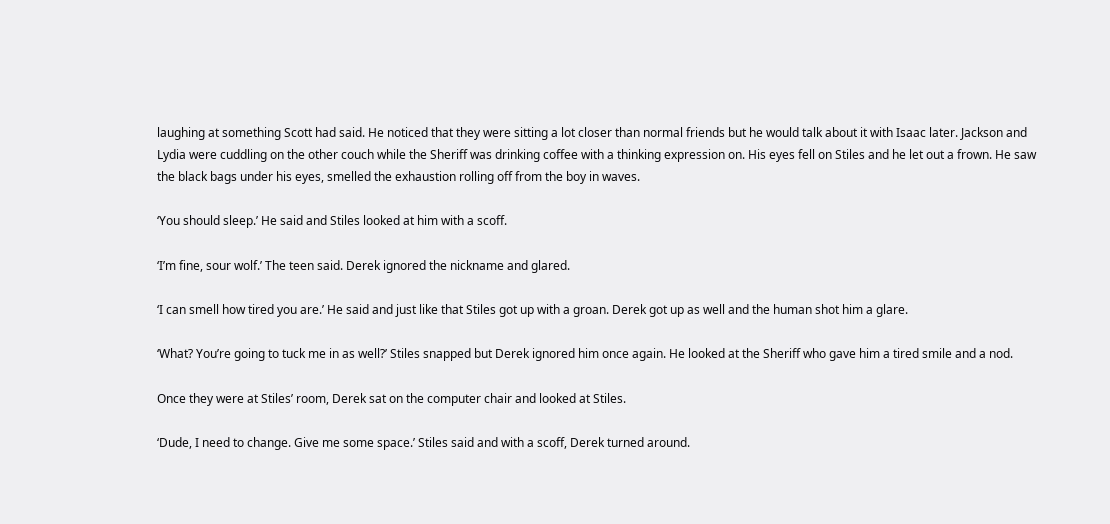laughing at something Scott had said. He noticed that they were sitting a lot closer than normal friends but he would talk about it with Isaac later. Jackson and Lydia were cuddling on the other couch while the Sheriff was drinking coffee with a thinking expression on. His eyes fell on Stiles and he let out a frown. He saw the black bags under his eyes, smelled the exhaustion rolling off from the boy in waves.

‘You should sleep.’ He said and Stiles looked at him with a scoff.

‘I’m fine, sour wolf.’ The teen said. Derek ignored the nickname and glared.

‘I can smell how tired you are.’ He said and just like that Stiles got up with a groan. Derek got up as well and the human shot him a glare.

‘What? You’re going to tuck me in as well?’ Stiles snapped but Derek ignored him once again. He looked at the Sheriff who gave him a tired smile and a nod.

Once they were at Stiles’ room, Derek sat on the computer chair and looked at Stiles.

‘Dude, I need to change. Give me some space.’ Stiles said and with a scoff, Derek turned around.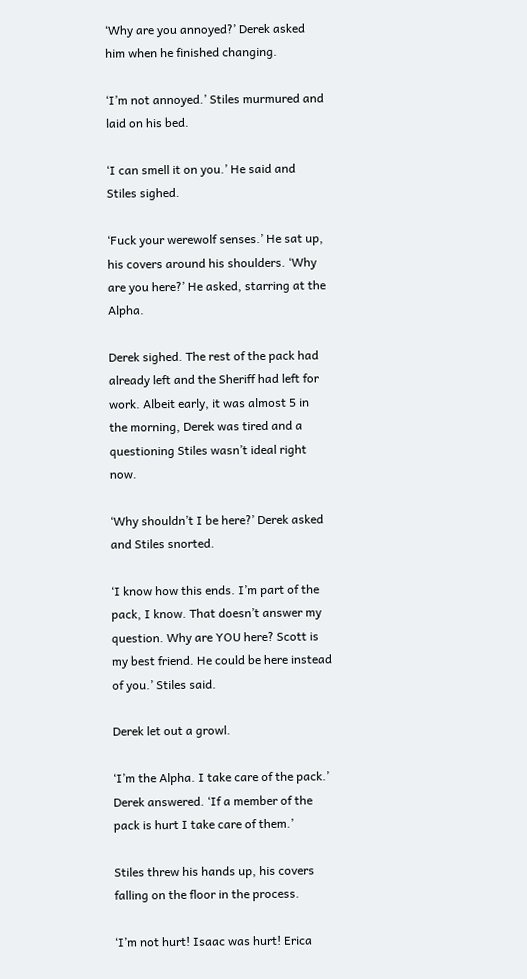‘Why are you annoyed?’ Derek asked him when he finished changing.

‘I’m not annoyed.’ Stiles murmured and laid on his bed.

‘I can smell it on you.’ He said and Stiles sighed.

‘Fuck your werewolf senses.’ He sat up, his covers around his shoulders. ‘Why are you here?’ He asked, starring at the Alpha.

Derek sighed. The rest of the pack had already left and the Sheriff had left for work. Albeit early, it was almost 5 in the morning, Derek was tired and a questioning Stiles wasn’t ideal right now.

‘Why shouldn’t I be here?’ Derek asked and Stiles snorted.

‘I know how this ends. I’m part of the pack, I know. That doesn’t answer my question. Why are YOU here? Scott is my best friend. He could be here instead of you.’ Stiles said.

Derek let out a growl.

‘I’m the Alpha. I take care of the pack.’ Derek answered. ‘If a member of the pack is hurt I take care of them.’

Stiles threw his hands up, his covers falling on the floor in the process.

‘I’m not hurt! Isaac was hurt! Erica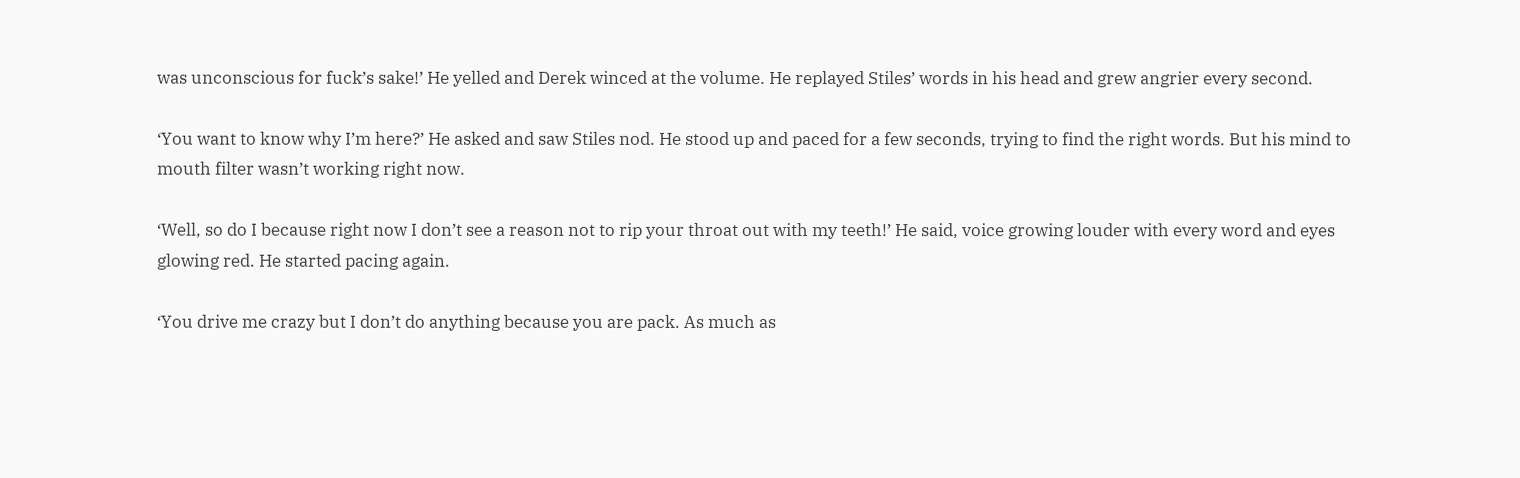was unconscious for fuck’s sake!’ He yelled and Derek winced at the volume. He replayed Stiles’ words in his head and grew angrier every second.

‘You want to know why I’m here?’ He asked and saw Stiles nod. He stood up and paced for a few seconds, trying to find the right words. But his mind to mouth filter wasn’t working right now.

‘Well, so do I because right now I don’t see a reason not to rip your throat out with my teeth!’ He said, voice growing louder with every word and eyes glowing red. He started pacing again.

‘You drive me crazy but I don’t do anything because you are pack. As much as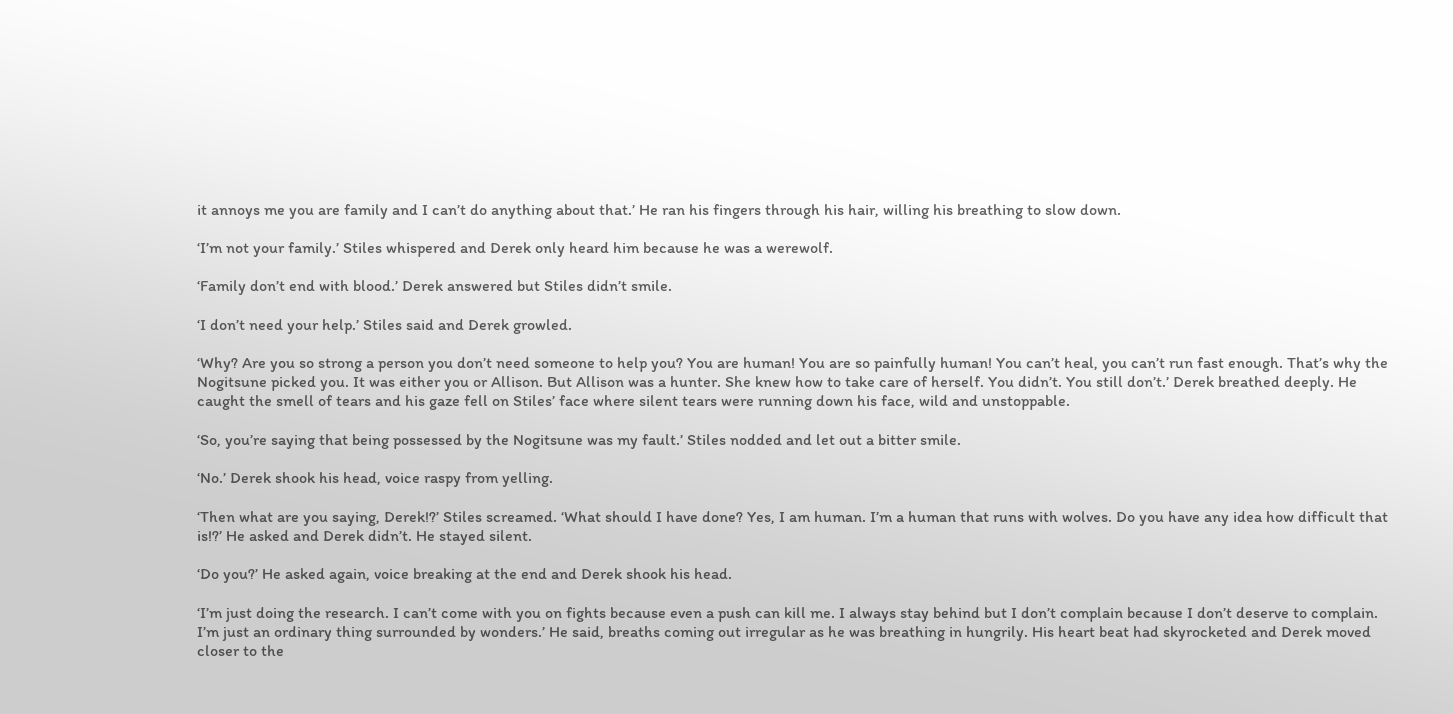it annoys me you are family and I can’t do anything about that.’ He ran his fingers through his hair, willing his breathing to slow down.

‘I’m not your family.’ Stiles whispered and Derek only heard him because he was a werewolf.

‘Family don’t end with blood.’ Derek answered but Stiles didn’t smile.

‘I don’t need your help.’ Stiles said and Derek growled.

‘Why? Are you so strong a person you don’t need someone to help you? You are human! You are so painfully human! You can’t heal, you can’t run fast enough. That’s why the Nogitsune picked you. It was either you or Allison. But Allison was a hunter. She knew how to take care of herself. You didn’t. You still don’t.’ Derek breathed deeply. He caught the smell of tears and his gaze fell on Stiles’ face where silent tears were running down his face, wild and unstoppable.

‘So, you’re saying that being possessed by the Nogitsune was my fault.’ Stiles nodded and let out a bitter smile.

‘No.’ Derek shook his head, voice raspy from yelling.

‘Then what are you saying, Derek!?’ Stiles screamed. ‘What should I have done? Yes, I am human. I’m a human that runs with wolves. Do you have any idea how difficult that is!?’ He asked and Derek didn’t. He stayed silent.

‘Do you?’ He asked again, voice breaking at the end and Derek shook his head.

‘I’m just doing the research. I can’t come with you on fights because even a push can kill me. I always stay behind but I don’t complain because I don’t deserve to complain. I’m just an ordinary thing surrounded by wonders.’ He said, breaths coming out irregular as he was breathing in hungrily. His heart beat had skyrocketed and Derek moved closer to the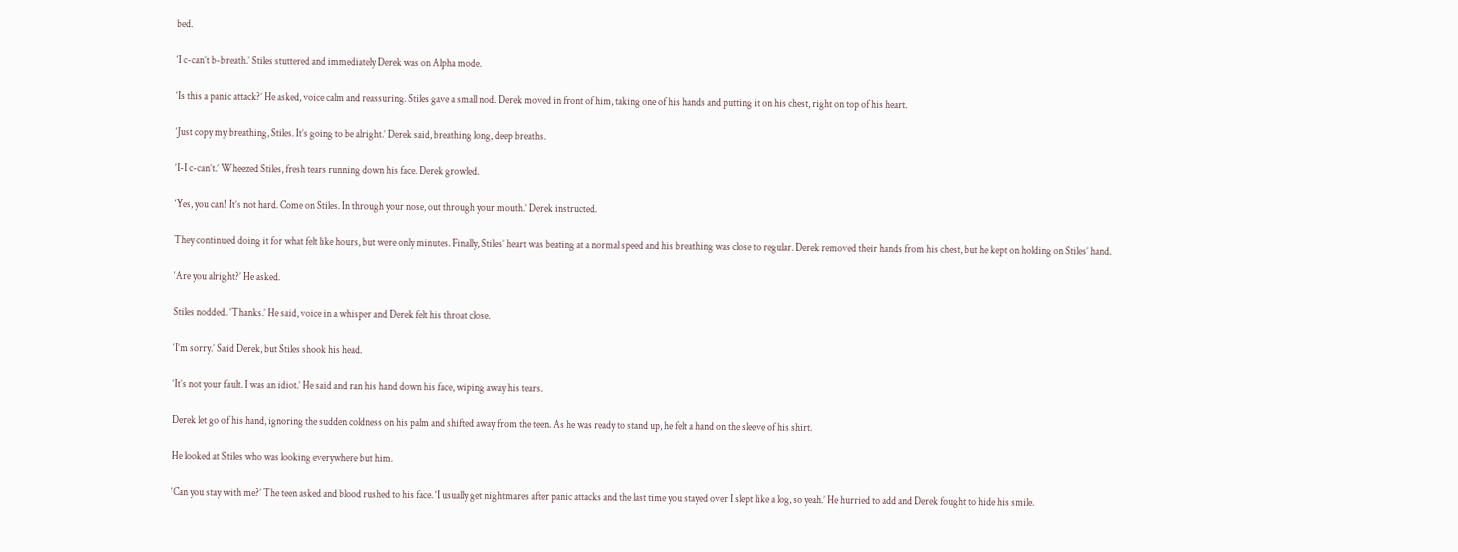bed.

‘I c-can’t b-breath.’ Stiles stuttered and immediately Derek was on Alpha mode.

‘Is this a panic attack?’ He asked, voice calm and reassuring. Stiles gave a small nod. Derek moved in front of him, taking one of his hands and putting it on his chest, right on top of his heart.

‘Just copy my breathing, Stiles. It’s going to be alright.’ Derek said, breathing long, deep breaths.

‘I-I c-can’t.’ Wheezed Stiles, fresh tears running down his face. Derek growled.

‘Yes, you can! It’s not hard. Come on Stiles. In through your nose, out through your mouth.’ Derek instructed.

They continued doing it for what felt like hours, but were only minutes. Finally, Stiles’ heart was beating at a normal speed and his breathing was close to regular. Derek removed their hands from his chest, but he kept on holding on Stiles’ hand.

‘Are you alright?’ He asked.

Stiles nodded. ‘Thanks.’ He said, voice in a whisper and Derek felt his throat close.

‘I’m sorry.’ Said Derek, but Stiles shook his head.

‘It’s not your fault. I was an idiot.’ He said and ran his hand down his face, wiping away his tears.

Derek let go of his hand, ignoring the sudden coldness on his palm and shifted away from the teen. As he was ready to stand up, he felt a hand on the sleeve of his shirt.

He looked at Stiles who was looking everywhere but him.

‘Can you stay with me?’ The teen asked and blood rushed to his face. ‘I usually get nightmares after panic attacks and the last time you stayed over I slept like a log, so yeah.’ He hurried to add and Derek fought to hide his smile.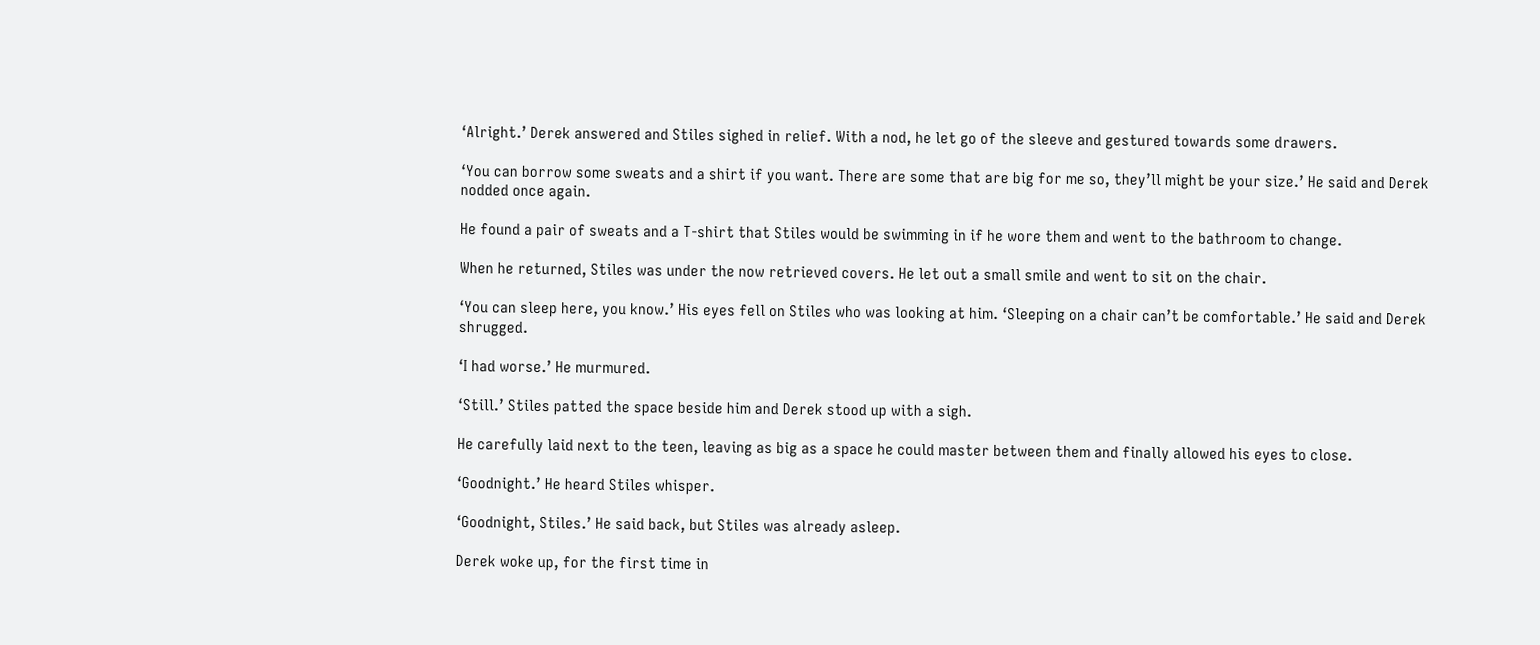‘Alright.’ Derek answered and Stiles sighed in relief. With a nod, he let go of the sleeve and gestured towards some drawers.

‘You can borrow some sweats and a shirt if you want. There are some that are big for me so, they’ll might be your size.’ He said and Derek nodded once again.

He found a pair of sweats and a T-shirt that Stiles would be swimming in if he wore them and went to the bathroom to change.

When he returned, Stiles was under the now retrieved covers. He let out a small smile and went to sit on the chair.

‘You can sleep here, you know.’ His eyes fell on Stiles who was looking at him. ‘Sleeping on a chair can’t be comfortable.’ He said and Derek shrugged.

‘I had worse.’ He murmured.

‘Still.’ Stiles patted the space beside him and Derek stood up with a sigh.

He carefully laid next to the teen, leaving as big as a space he could master between them and finally allowed his eyes to close.

‘Goodnight.’ He heard Stiles whisper.

‘Goodnight, Stiles.’ He said back, but Stiles was already asleep.

Derek woke up, for the first time in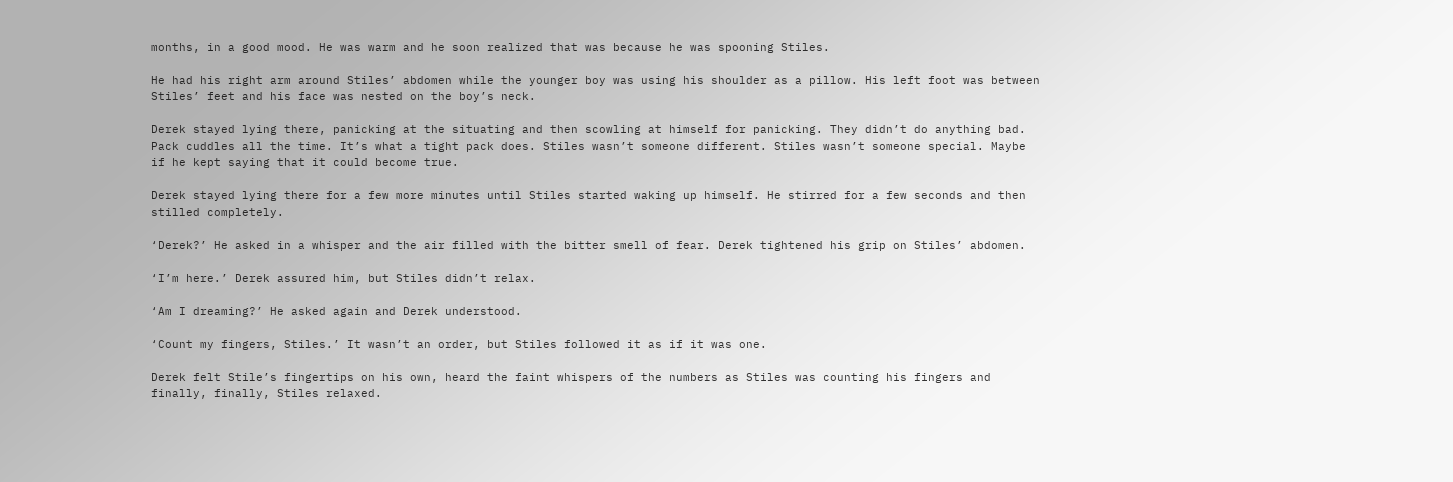months, in a good mood. He was warm and he soon realized that was because he was spooning Stiles.

He had his right arm around Stiles’ abdomen while the younger boy was using his shoulder as a pillow. His left foot was between Stiles’ feet and his face was nested on the boy’s neck.

Derek stayed lying there, panicking at the situating and then scowling at himself for panicking. They didn’t do anything bad. Pack cuddles all the time. It’s what a tight pack does. Stiles wasn’t someone different. Stiles wasn’t someone special. Maybe if he kept saying that it could become true.

Derek stayed lying there for a few more minutes until Stiles started waking up himself. He stirred for a few seconds and then stilled completely.

‘Derek?’ He asked in a whisper and the air filled with the bitter smell of fear. Derek tightened his grip on Stiles’ abdomen.

‘I’m here.’ Derek assured him, but Stiles didn’t relax.

‘Am I dreaming?’ He asked again and Derek understood.

‘Count my fingers, Stiles.’ It wasn’t an order, but Stiles followed it as if it was one.

Derek felt Stile’s fingertips on his own, heard the faint whispers of the numbers as Stiles was counting his fingers and finally, finally, Stiles relaxed.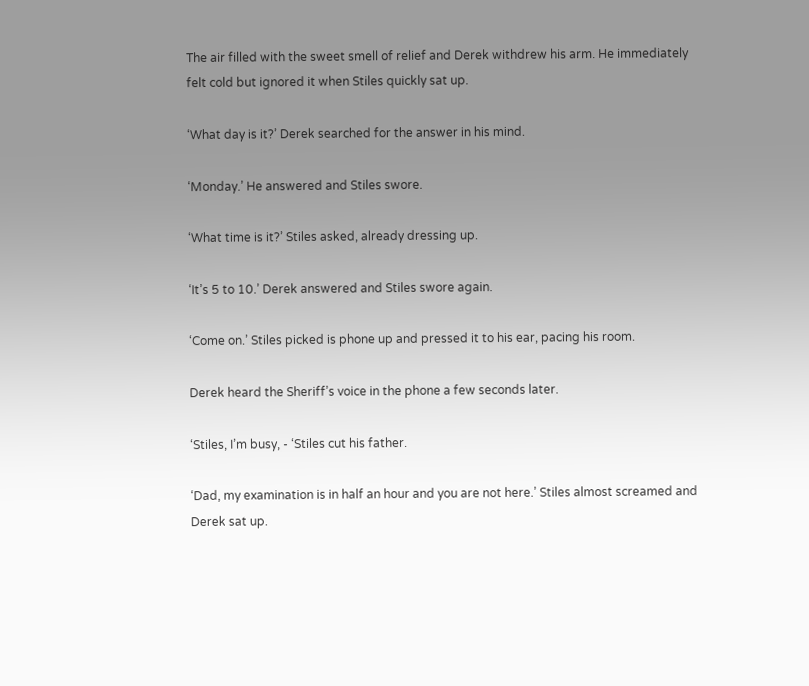The air filled with the sweet smell of relief and Derek withdrew his arm. He immediately felt cold but ignored it when Stiles quickly sat up.

‘What day is it?’ Derek searched for the answer in his mind.

‘Monday.’ He answered and Stiles swore.

‘What time is it?’ Stiles asked, already dressing up.

‘It’s 5 to 10.’ Derek answered and Stiles swore again.

‘Come on.’ Stiles picked is phone up and pressed it to his ear, pacing his room.

Derek heard the Sheriff’s voice in the phone a few seconds later.

‘Stiles, I’m busy, - ‘Stiles cut his father.

‘Dad, my examination is in half an hour and you are not here.’ Stiles almost screamed and Derek sat up.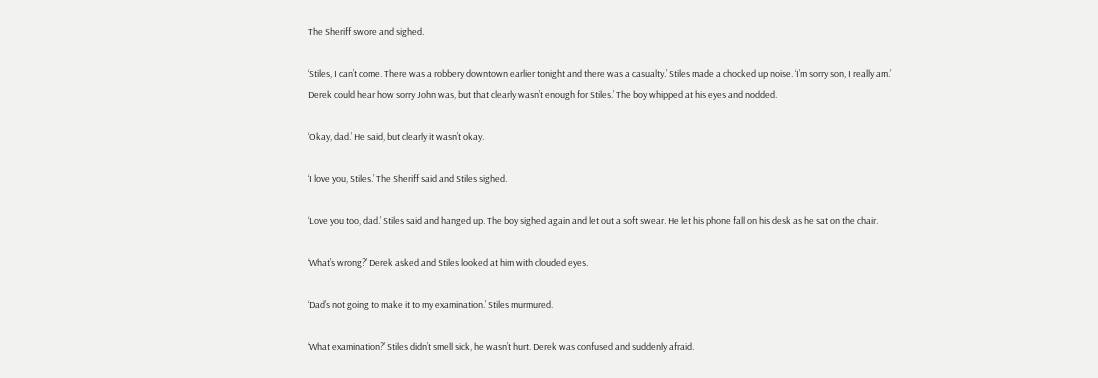The Sheriff swore and sighed.

‘Stiles, I can’t come. There was a robbery downtown earlier tonight and there was a casualty.’ Stiles made a chocked up noise. ‘I’m sorry son, I really am.’ Derek could hear how sorry John was, but that clearly wasn’t enough for Stiles.’ The boy whipped at his eyes and nodded.

‘Okay, dad.’ He said, but clearly it wasn’t okay.

‘I love you, Stiles.’ The Sheriff said and Stiles sighed.

‘Love you too, dad.’ Stiles said and hanged up. The boy sighed again and let out a soft swear. He let his phone fall on his desk as he sat on the chair.

‘What’s wrong?’ Derek asked and Stiles looked at him with clouded eyes.

‘Dad’s not going to make it to my examination.’ Stiles murmured.

‘What examination?’ Stiles didn’t smell sick, he wasn’t hurt. Derek was confused and suddenly afraid.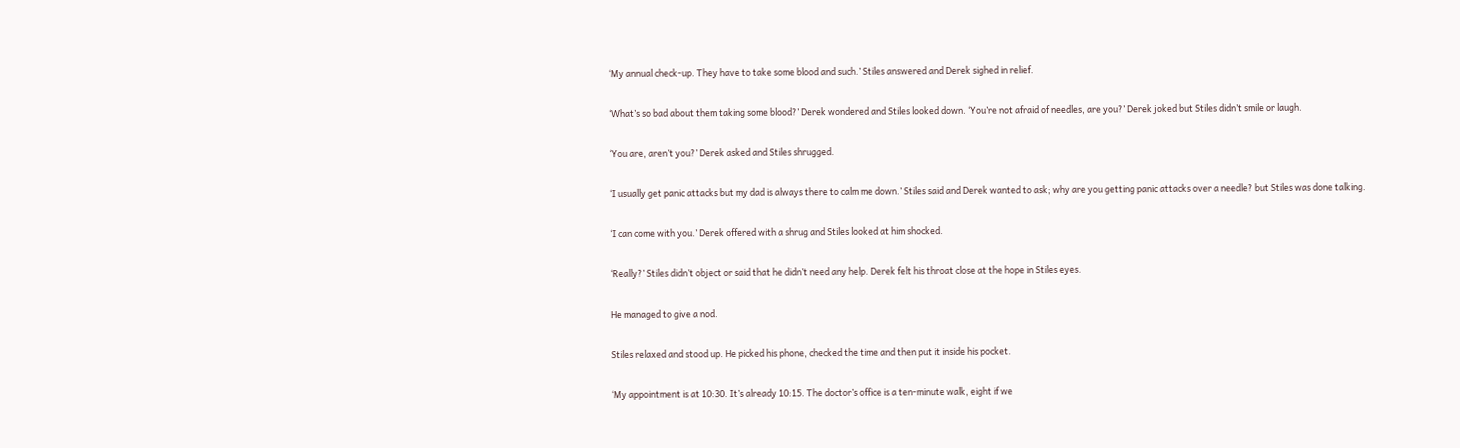‘My annual check-up. They have to take some blood and such.’ Stiles answered and Derek sighed in relief.

‘What’s so bad about them taking some blood?’ Derek wondered and Stiles looked down. ‘You’re not afraid of needles, are you?’ Derek joked but Stiles didn’t smile or laugh.

‘You are, aren’t you?’ Derek asked and Stiles shrugged.

‘I usually get panic attacks but my dad is always there to calm me down.’ Stiles said and Derek wanted to ask; why are you getting panic attacks over a needle? but Stiles was done talking.

‘I can come with you.’ Derek offered with a shrug and Stiles looked at him shocked.

‘Really?’ Stiles didn’t object or said that he didn’t need any help. Derek felt his throat close at the hope in Stiles eyes.

He managed to give a nod.

Stiles relaxed and stood up. He picked his phone, checked the time and then put it inside his pocket.

‘My appointment is at 10:30. It’s already 10:15. The doctor’s office is a ten-minute walk, eight if we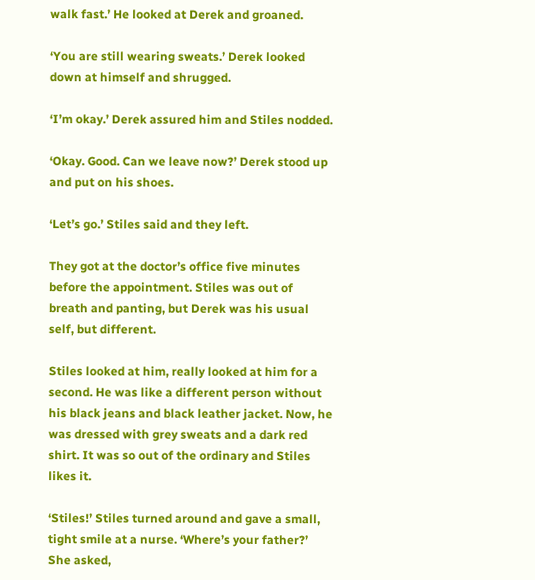walk fast.’ He looked at Derek and groaned.

‘You are still wearing sweats.’ Derek looked down at himself and shrugged.

‘I’m okay.’ Derek assured him and Stiles nodded.

‘Okay. Good. Can we leave now?’ Derek stood up and put on his shoes.

‘Let’s go.’ Stiles said and they left.

They got at the doctor’s office five minutes before the appointment. Stiles was out of breath and panting, but Derek was his usual self, but different.

Stiles looked at him, really looked at him for a second. He was like a different person without his black jeans and black leather jacket. Now, he was dressed with grey sweats and a dark red shirt. It was so out of the ordinary and Stiles likes it.

‘Stiles!’ Stiles turned around and gave a small, tight smile at a nurse. ‘Where’s your father?’ She asked,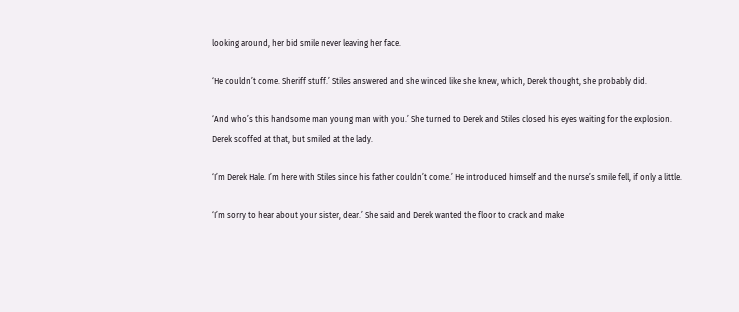looking around, her bid smile never leaving her face.

‘He couldn’t come. Sheriff stuff.’ Stiles answered and she winced like she knew, which, Derek thought, she probably did.

‘And who’s this handsome man young man with you.’ She turned to Derek and Stiles closed his eyes waiting for the explosion.
Derek scoffed at that, but smiled at the lady.

‘I’m Derek Hale. I’m here with Stiles since his father couldn’t come.’ He introduced himself and the nurse’s smile fell, if only a little.

‘I’m sorry to hear about your sister, dear.’ She said and Derek wanted the floor to crack and make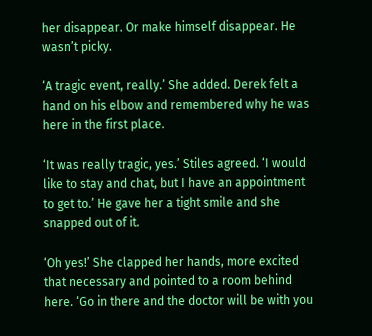her disappear. Or make himself disappear. He wasn’t picky.

‘A tragic event, really.’ She added. Derek felt a hand on his elbow and remembered why he was here in the first place.

‘It was really tragic, yes.’ Stiles agreed. ‘I would like to stay and chat, but I have an appointment to get to.’ He gave her a tight smile and she snapped out of it.

‘Oh yes!’ She clapped her hands, more excited that necessary and pointed to a room behind here. ‘Go in there and the doctor will be with you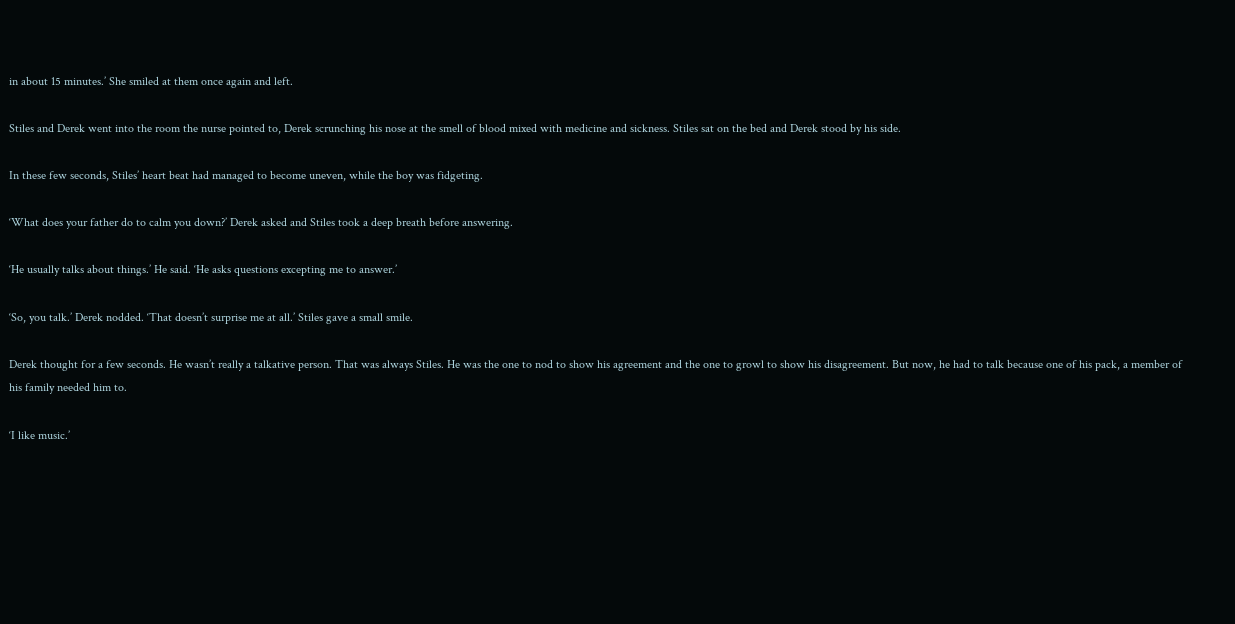in about 15 minutes.’ She smiled at them once again and left.

Stiles and Derek went into the room the nurse pointed to, Derek scrunching his nose at the smell of blood mixed with medicine and sickness. Stiles sat on the bed and Derek stood by his side.

In these few seconds, Stiles’ heart beat had managed to become uneven, while the boy was fidgeting.

‘What does your father do to calm you down?’ Derek asked and Stiles took a deep breath before answering.

‘He usually talks about things.’ He said. ‘He asks questions excepting me to answer.’

‘So, you talk.’ Derek nodded. ‘That doesn’t surprise me at all.’ Stiles gave a small smile.

Derek thought for a few seconds. He wasn’t really a talkative person. That was always Stiles. He was the one to nod to show his agreement and the one to growl to show his disagreement. But now, he had to talk because one of his pack, a member of his family needed him to.

‘I like music.’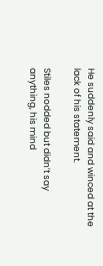He suddenly said and winced at the lack of his statement.

Stiles nodded but didn’t say anything, his mind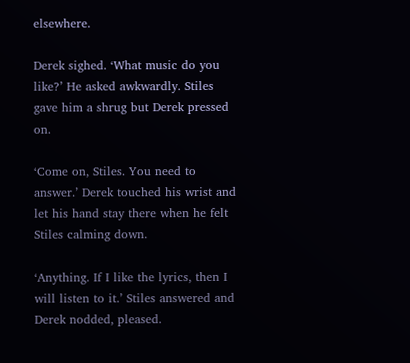elsewhere.

Derek sighed. ‘What music do you like?’ He asked awkwardly. Stiles gave him a shrug but Derek pressed on.

‘Come on, Stiles. You need to answer.’ Derek touched his wrist and let his hand stay there when he felt Stiles calming down.

‘Anything. If I like the lyrics, then I will listen to it.’ Stiles answered and Derek nodded, pleased.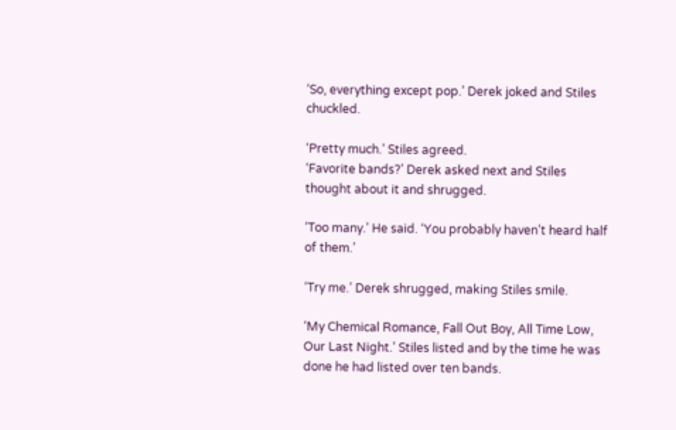‘So, everything except pop.’ Derek joked and Stiles chuckled.

‘Pretty much.’ Stiles agreed.
‘Favorite bands?’ Derek asked next and Stiles thought about it and shrugged.

‘Too many.’ He said. ‘You probably haven’t heard half of them.’

‘Try me.’ Derek shrugged, making Stiles smile.

‘My Chemical Romance, Fall Out Boy, All Time Low, Our Last Night.’ Stiles listed and by the time he was done he had listed over ten bands.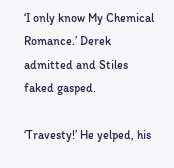‘I only know My Chemical Romance.’ Derek admitted and Stiles faked gasped.

‘Travesty!’ He yelped, his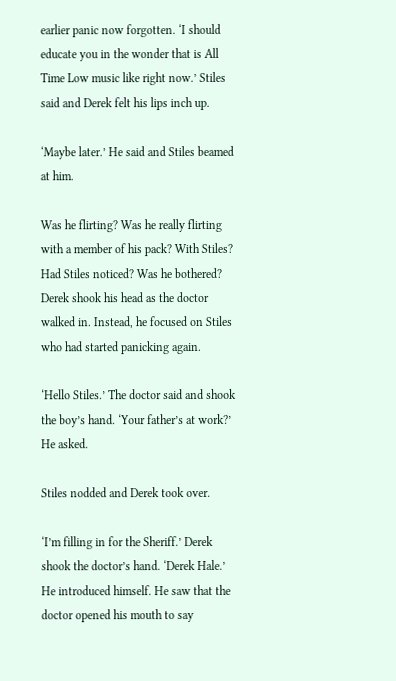earlier panic now forgotten. ‘I should educate you in the wonder that is All Time Low music like right now.’ Stiles said and Derek felt his lips inch up.

‘Maybe later.’ He said and Stiles beamed at him.

Was he flirting? Was he really flirting with a member of his pack? With Stiles? Had Stiles noticed? Was he bothered? Derek shook his head as the doctor walked in. Instead, he focused on Stiles who had started panicking again.

‘Hello Stiles.’ The doctor said and shook the boy’s hand. ‘Your father’s at work?’ He asked.

Stiles nodded and Derek took over.

‘I’m filling in for the Sheriff.’ Derek shook the doctor’s hand. ‘Derek Hale.’ He introduced himself. He saw that the doctor opened his mouth to say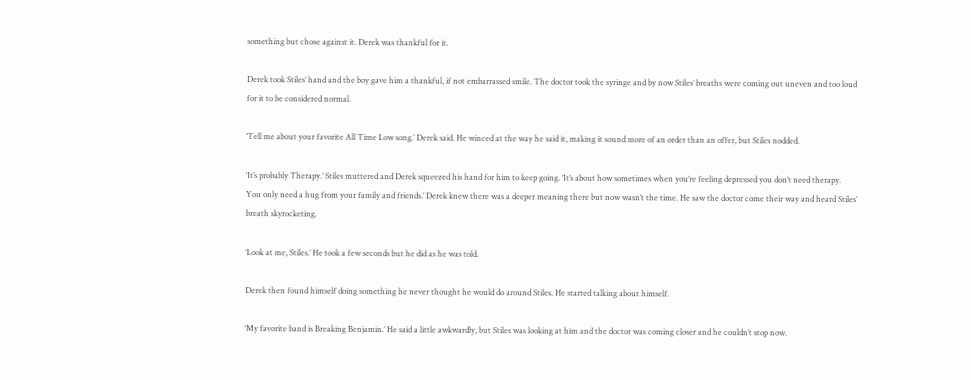something but chose against it. Derek was thankful for it.

Derek took Stiles’ hand and the boy gave him a thankful, if not embarrassed smile. The doctor took the syringe and by now Stiles’ breaths were coming out uneven and too loud for it to be considered normal.

‘Tell me about your favorite All Time Low song.’ Derek said. He winced at the way he said it, making it sound more of an order than an offer, but Stiles nodded.

‘It’s probably Therapy.’ Stiles muttered and Derek squeezed his hand for him to keep going. ‘It’s about how sometimes when you’re feeling depressed you don’t need therapy. You only need a hug from your family and friends.’ Derek knew there was a deeper meaning there but now wasn’t the time. He saw the doctor come their way and heard Stiles’ breath skyrocketing.

‘Look at me, Stiles.’ He took a few seconds but he did as he was told.

Derek then found himself doing something he never thought he would do around Stiles. He started talking about himself.

‘My favorite band is Breaking Benjamin.’ He said a little awkwardly, but Stiles was looking at him and the doctor was coming closer and he couldn’t stop now.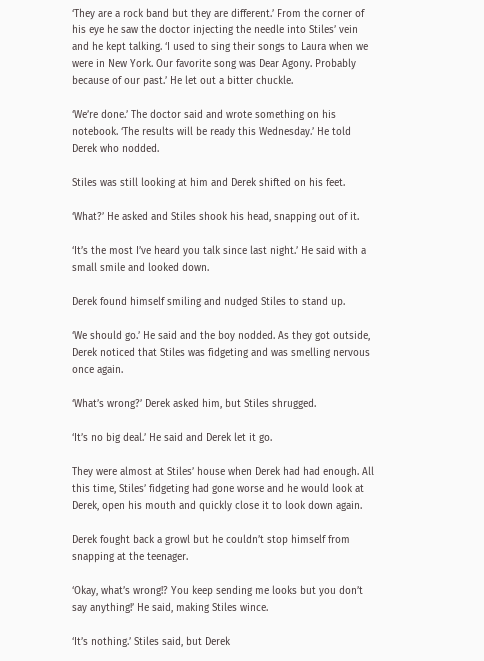‘They are a rock band but they are different.’ From the corner of his eye he saw the doctor injecting the needle into Stiles’ vein and he kept talking. ‘I used to sing their songs to Laura when we were in New York. Our favorite song was Dear Agony. Probably because of our past.’ He let out a bitter chuckle.

‘We’re done.’ The doctor said and wrote something on his notebook. ‘The results will be ready this Wednesday.’ He told Derek who nodded.

Stiles was still looking at him and Derek shifted on his feet.

‘What?’ He asked and Stiles shook his head, snapping out of it.

‘It’s the most I’ve heard you talk since last night.’ He said with a small smile and looked down.

Derek found himself smiling and nudged Stiles to stand up.

‘We should go.’ He said and the boy nodded. As they got outside, Derek noticed that Stiles was fidgeting and was smelling nervous once again.

‘What’s wrong?’ Derek asked him, but Stiles shrugged.

‘It’s no big deal.’ He said and Derek let it go.

They were almost at Stiles’ house when Derek had had enough. All this time, Stiles’ fidgeting had gone worse and he would look at Derek, open his mouth and quickly close it to look down again.

Derek fought back a growl but he couldn’t stop himself from snapping at the teenager.

‘Okay, what’s wrong!? You keep sending me looks but you don’t say anything!’ He said, making Stiles wince.

‘It’s nothing.’ Stiles said, but Derek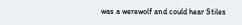was a werewolf and could hear Stiles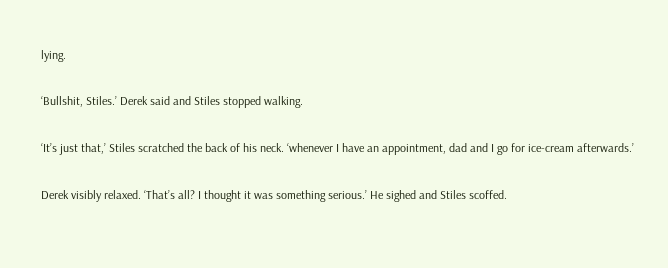lying.

‘Bullshit, Stiles.’ Derek said and Stiles stopped walking.

‘It’s just that,’ Stiles scratched the back of his neck. ‘whenever I have an appointment, dad and I go for ice-cream afterwards.’

Derek visibly relaxed. ‘That’s all? I thought it was something serious.’ He sighed and Stiles scoffed.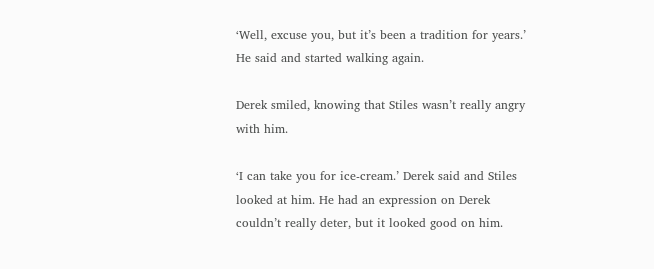‘Well, excuse you, but it’s been a tradition for years.’ He said and started walking again.

Derek smiled, knowing that Stiles wasn’t really angry with him.

‘I can take you for ice-cream.’ Derek said and Stiles looked at him. He had an expression on Derek couldn’t really deter, but it looked good on him.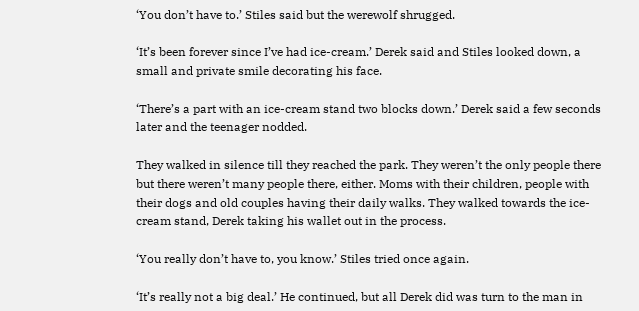‘You don’t have to.’ Stiles said but the werewolf shrugged.

‘It’s been forever since I’ve had ice-cream.’ Derek said and Stiles looked down, a small and private smile decorating his face.

‘There’s a part with an ice-cream stand two blocks down.’ Derek said a few seconds later and the teenager nodded.

They walked in silence till they reached the park. They weren’t the only people there but there weren’t many people there, either. Moms with their children, people with their dogs and old couples having their daily walks. They walked towards the ice-cream stand, Derek taking his wallet out in the process.

‘You really don’t have to, you know.’ Stiles tried once again.

‘It’s really not a big deal.’ He continued, but all Derek did was turn to the man in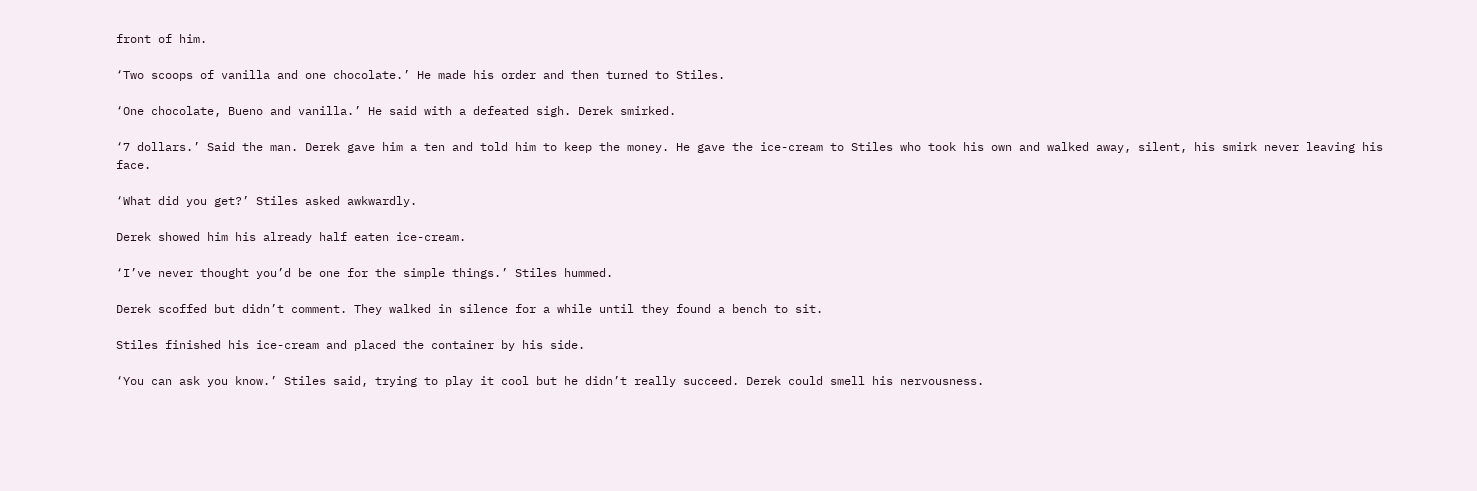front of him.

‘Two scoops of vanilla and one chocolate.’ He made his order and then turned to Stiles.

‘One chocolate, Bueno and vanilla.’ He said with a defeated sigh. Derek smirked.

‘7 dollars.’ Said the man. Derek gave him a ten and told him to keep the money. He gave the ice-cream to Stiles who took his own and walked away, silent, his smirk never leaving his face.

‘What did you get?’ Stiles asked awkwardly.

Derek showed him his already half eaten ice-cream.

‘I’ve never thought you’d be one for the simple things.’ Stiles hummed.

Derek scoffed but didn’t comment. They walked in silence for a while until they found a bench to sit.

Stiles finished his ice-cream and placed the container by his side.

‘You can ask you know.’ Stiles said, trying to play it cool but he didn’t really succeed. Derek could smell his nervousness.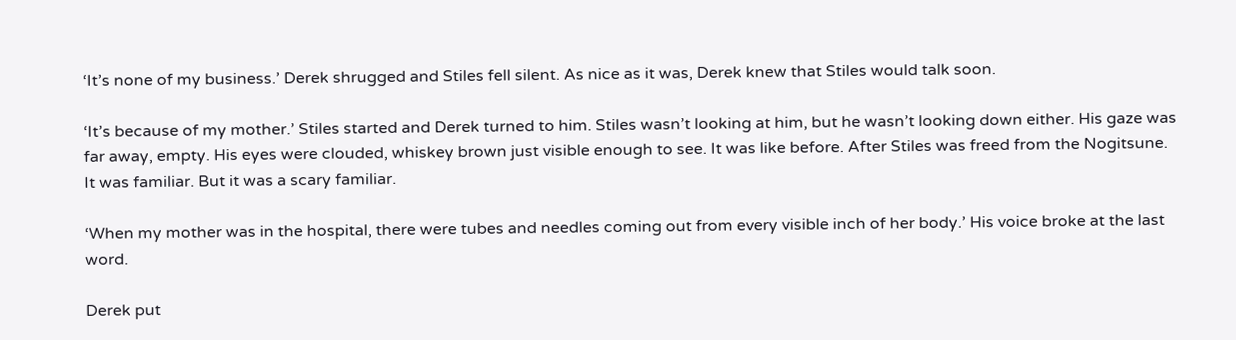‘It’s none of my business.’ Derek shrugged and Stiles fell silent. As nice as it was, Derek knew that Stiles would talk soon.

‘It’s because of my mother.’ Stiles started and Derek turned to him. Stiles wasn’t looking at him, but he wasn’t looking down either. His gaze was far away, empty. His eyes were clouded, whiskey brown just visible enough to see. It was like before. After Stiles was freed from the Nogitsune. It was familiar. But it was a scary familiar.

‘When my mother was in the hospital, there were tubes and needles coming out from every visible inch of her body.’ His voice broke at the last word.

Derek put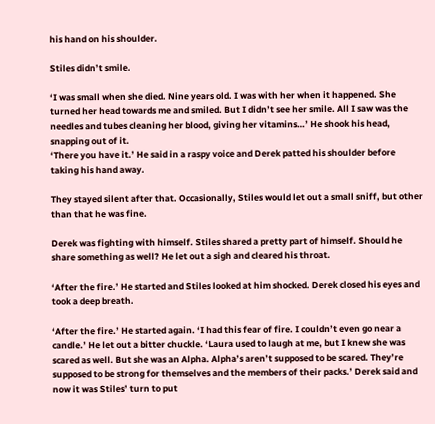his hand on his shoulder.

Stiles didn’t smile.

‘I was small when she died. Nine years old. I was with her when it happened. She turned her head towards me and smiled. But I didn’t see her smile. All I saw was the needles and tubes cleaning her blood, giving her vitamins…’ He shook his head, snapping out of it.
‘There you have it.’ He said in a raspy voice and Derek patted his shoulder before taking his hand away.

They stayed silent after that. Occasionally, Stiles would let out a small sniff, but other than that he was fine.

Derek was fighting with himself. Stiles shared a pretty part of himself. Should he share something as well? He let out a sigh and cleared his throat.

‘After the fire.’ He started and Stiles looked at him shocked. Derek closed his eyes and took a deep breath.

‘After the fire.’ He started again. ‘I had this fear of fire. I couldn’t even go near a candle.’ He let out a bitter chuckle. ‘Laura used to laugh at me, but I knew she was scared as well. But she was an Alpha. Alpha’s aren’t supposed to be scared. They’re supposed to be strong for themselves and the members of their packs.’ Derek said and now it was Stiles’ turn to put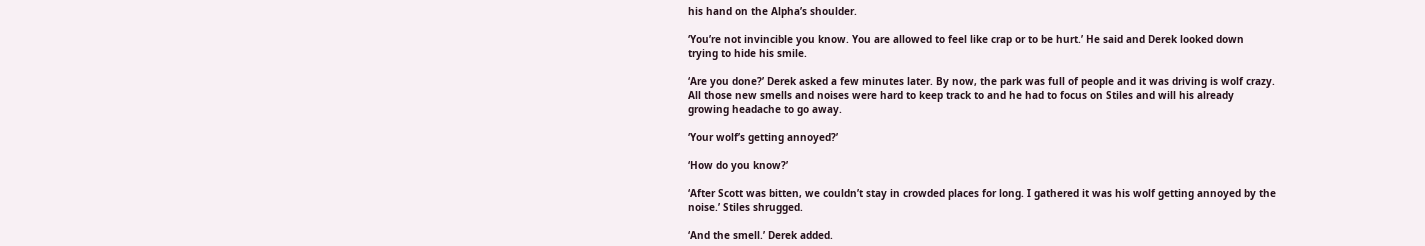his hand on the Alpha’s shoulder.

‘You’re not invincible you know. You are allowed to feel like crap or to be hurt.’ He said and Derek looked down trying to hide his smile.

‘Are you done?’ Derek asked a few minutes later. By now, the park was full of people and it was driving is wolf crazy. All those new smells and noises were hard to keep track to and he had to focus on Stiles and will his already growing headache to go away.

‘Your wolf’s getting annoyed?’

‘How do you know?’

‘After Scott was bitten, we couldn’t stay in crowded places for long. I gathered it was his wolf getting annoyed by the noise.’ Stiles shrugged.

‘And the smell.’ Derek added.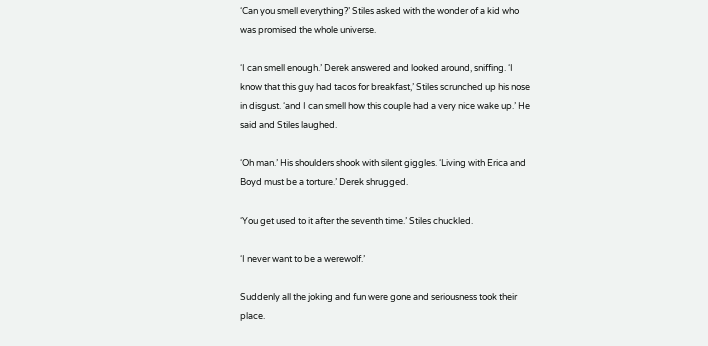‘Can you smell everything?’ Stiles asked with the wonder of a kid who was promised the whole universe.

‘I can smell enough.’ Derek answered and looked around, sniffing. ‘I know that this guy had tacos for breakfast,’ Stiles scrunched up his nose in disgust. ‘and I can smell how this couple had a very nice wake up.’ He said and Stiles laughed.

‘Oh man.’ His shoulders shook with silent giggles. ‘Living with Erica and Boyd must be a torture.’ Derek shrugged.

‘You get used to it after the seventh time.’ Stiles chuckled.

‘I never want to be a werewolf.’

Suddenly all the joking and fun were gone and seriousness took their place.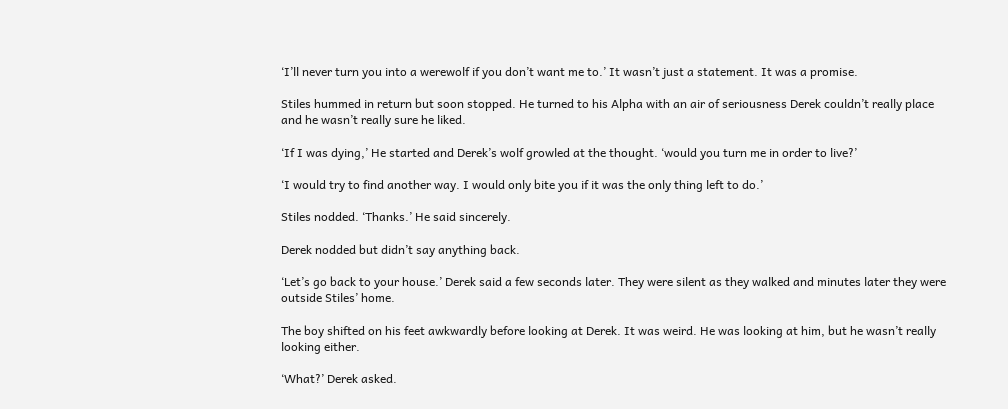‘I’ll never turn you into a werewolf if you don’t want me to.’ It wasn’t just a statement. It was a promise.

Stiles hummed in return but soon stopped. He turned to his Alpha with an air of seriousness Derek couldn’t really place and he wasn’t really sure he liked.

‘If I was dying,’ He started and Derek’s wolf growled at the thought. ‘would you turn me in order to live?’

‘I would try to find another way. I would only bite you if it was the only thing left to do.’

Stiles nodded. ‘Thanks.’ He said sincerely.

Derek nodded but didn’t say anything back.

‘Let’s go back to your house.’ Derek said a few seconds later. They were silent as they walked and minutes later they were outside Stiles’ home.

The boy shifted on his feet awkwardly before looking at Derek. It was weird. He was looking at him, but he wasn’t really looking either.

‘What?’ Derek asked.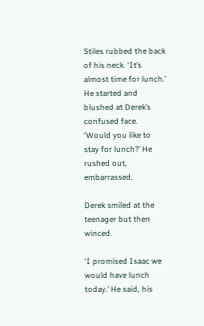Stiles rubbed the back of his neck. ‘It’s almost time for lunch.’ He started and blushed at Derek’s confused face. ‘Would you like to stay for lunch?’ He rushed out, embarrassed.

Derek smiled at the teenager but then winced.

‘I promised Isaac we would have lunch today.’ He said, his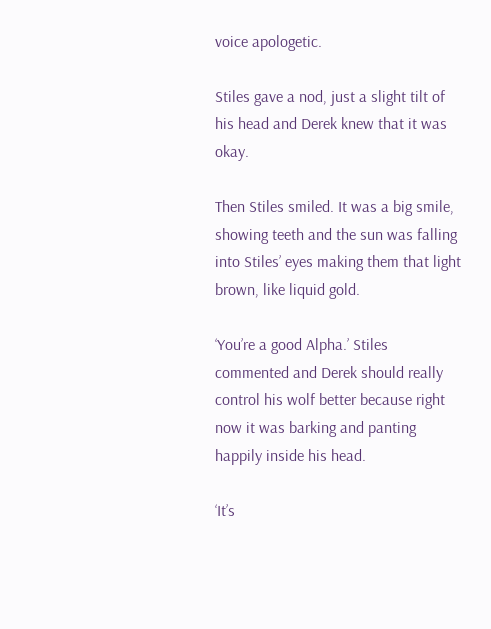voice apologetic.

Stiles gave a nod, just a slight tilt of his head and Derek knew that it was okay.

Then Stiles smiled. It was a big smile, showing teeth and the sun was falling into Stiles’ eyes making them that light brown, like liquid gold.

‘You’re a good Alpha.’ Stiles commented and Derek should really control his wolf better because right now it was barking and panting happily inside his head.

‘It’s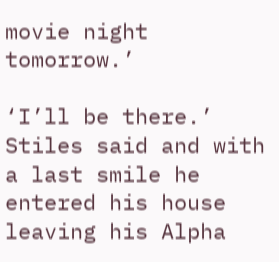movie night tomorrow.’

‘I’ll be there.’ Stiles said and with a last smile he entered his house leaving his Alpha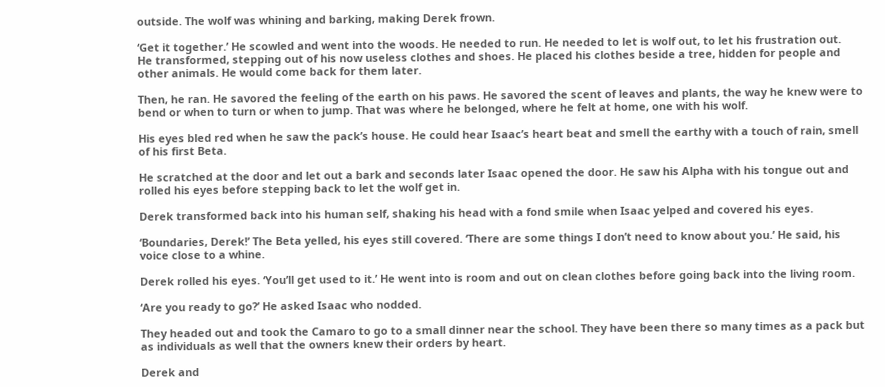outside. The wolf was whining and barking, making Derek frown.

‘Get it together.’ He scowled and went into the woods. He needed to run. He needed to let is wolf out, to let his frustration out.
He transformed, stepping out of his now useless clothes and shoes. He placed his clothes beside a tree, hidden for people and other animals. He would come back for them later.

Then, he ran. He savored the feeling of the earth on his paws. He savored the scent of leaves and plants, the way he knew were to bend or when to turn or when to jump. That was where he belonged, where he felt at home, one with his wolf.

His eyes bled red when he saw the pack’s house. He could hear Isaac’s heart beat and smell the earthy with a touch of rain, smell of his first Beta.

He scratched at the door and let out a bark and seconds later Isaac opened the door. He saw his Alpha with his tongue out and rolled his eyes before stepping back to let the wolf get in.

Derek transformed back into his human self, shaking his head with a fond smile when Isaac yelped and covered his eyes.

‘Boundaries, Derek!’ The Beta yelled, his eyes still covered. ‘There are some things I don’t need to know about you.’ He said, his voice close to a whine.

Derek rolled his eyes. ‘You’ll get used to it.’ He went into is room and out on clean clothes before going back into the living room.

‘Are you ready to go?’ He asked Isaac who nodded.

They headed out and took the Camaro to go to a small dinner near the school. They have been there so many times as a pack but as individuals as well that the owners knew their orders by heart.

Derek and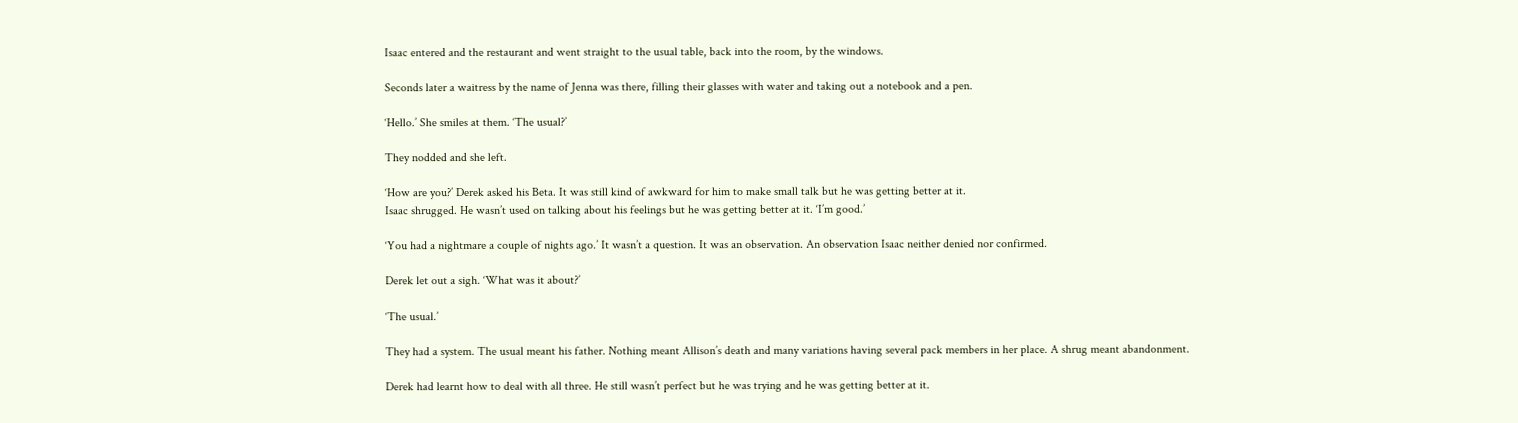Isaac entered and the restaurant and went straight to the usual table, back into the room, by the windows.

Seconds later a waitress by the name of Jenna was there, filling their glasses with water and taking out a notebook and a pen.

‘Hello.’ She smiles at them. ‘The usual?’

They nodded and she left.

‘How are you?’ Derek asked his Beta. It was still kind of awkward for him to make small talk but he was getting better at it.
Isaac shrugged. He wasn’t used on talking about his feelings but he was getting better at it. ‘I’m good.’

‘You had a nightmare a couple of nights ago.’ It wasn’t a question. It was an observation. An observation Isaac neither denied nor confirmed.

Derek let out a sigh. ‘What was it about?’

‘The usual.’

They had a system. The usual meant his father. Nothing meant Allison’s death and many variations having several pack members in her place. A shrug meant abandonment.

Derek had learnt how to deal with all three. He still wasn’t perfect but he was trying and he was getting better at it.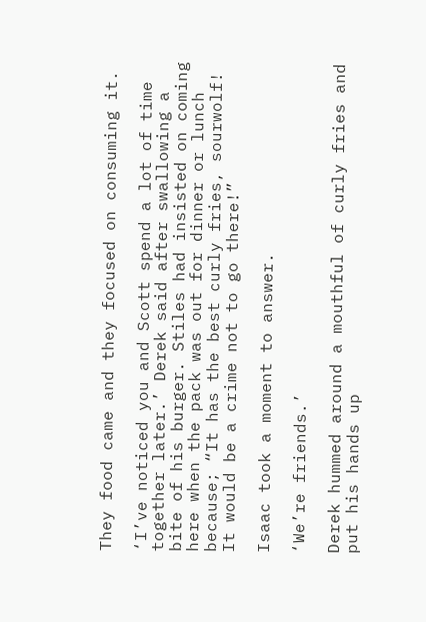They food came and they focused on consuming it.

‘I’ve noticed you and Scott spend a lot of time together later.’ Derek said after swallowing a bite of his burger. Stiles had insisted on coming here when the pack was out for dinner or lunch because; “It has the best curly fries, sourwolf! It would be a crime not to go there!”

Isaac took a moment to answer.

‘We’re friends.’

Derek hummed around a mouthful of curly fries and put his hands up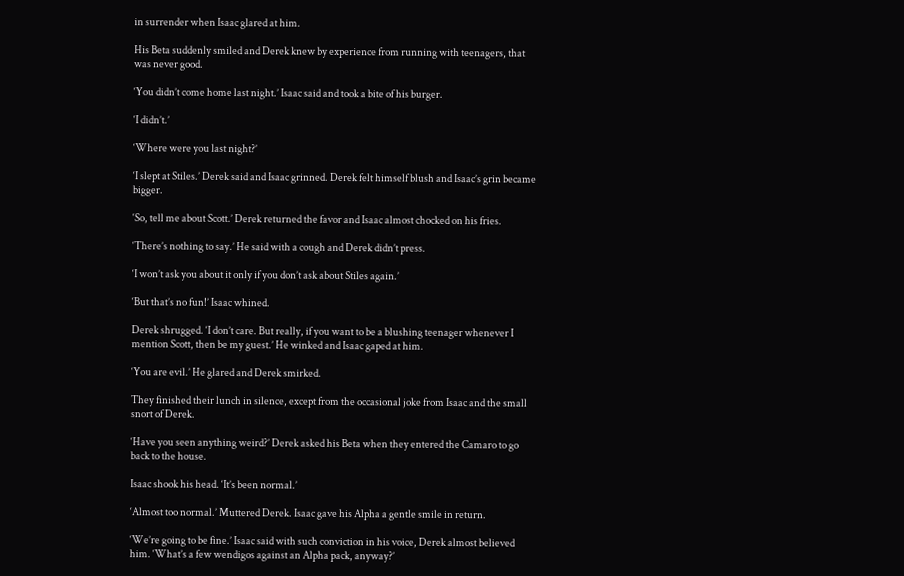in surrender when Isaac glared at him.

His Beta suddenly smiled and Derek knew by experience from running with teenagers, that was never good.

‘You didn’t come home last night.’ Isaac said and took a bite of his burger.

‘I didn’t.’

‘Where were you last night?’

‘I slept at Stiles.’ Derek said and Isaac grinned. Derek felt himself blush and Isaac’s grin became bigger.

‘So, tell me about Scott.’ Derek returned the favor and Isaac almost chocked on his fries.

‘There’s nothing to say.’ He said with a cough and Derek didn’t press.

‘I won’t ask you about it only if you don’t ask about Stiles again.’

‘But that’s no fun!’ Isaac whined.

Derek shrugged. ‘I don’t care. But really, if you want to be a blushing teenager whenever I mention Scott, then be my guest.’ He winked and Isaac gaped at him.

‘You are evil.’ He glared and Derek smirked.

They finished their lunch in silence, except from the occasional joke from Isaac and the small snort of Derek.

‘Have you seen anything weird?’ Derek asked his Beta when they entered the Camaro to go back to the house.

Isaac shook his head. ‘It’s been normal.’

‘Almost too normal.’ Muttered Derek. Isaac gave his Alpha a gentle smile in return.

‘We’re going to be fine.’ Isaac said with such conviction in his voice, Derek almost believed him. ‘What’s a few wendigos against an Alpha pack, anyway?’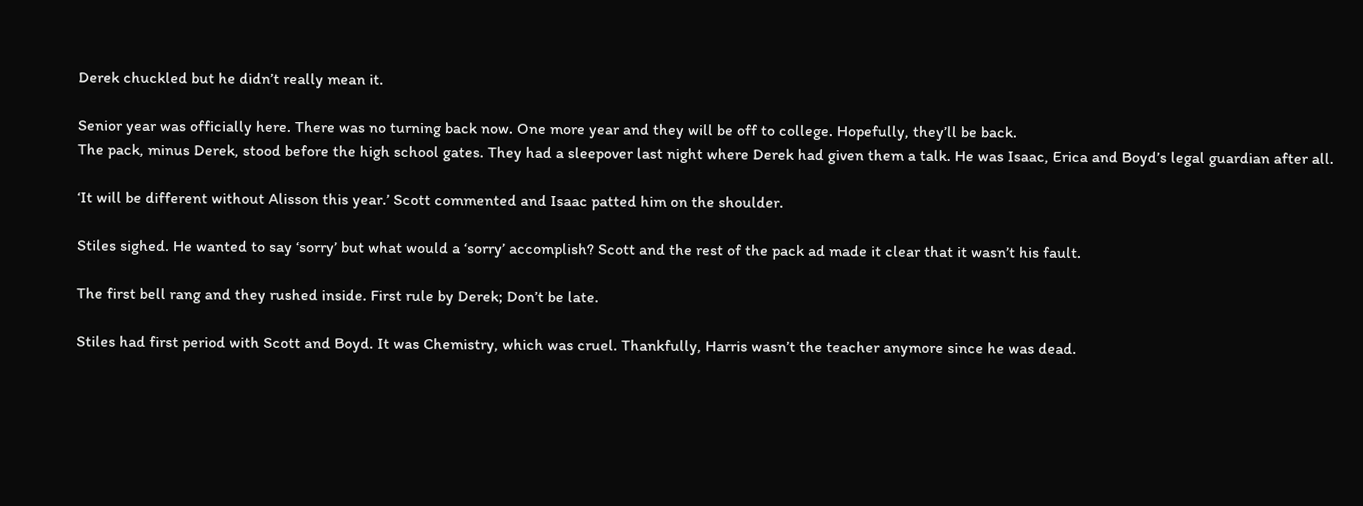Derek chuckled but he didn’t really mean it.

Senior year was officially here. There was no turning back now. One more year and they will be off to college. Hopefully, they’ll be back.
The pack, minus Derek, stood before the high school gates. They had a sleepover last night where Derek had given them a talk. He was Isaac, Erica and Boyd’s legal guardian after all.

‘It will be different without Alisson this year.’ Scott commented and Isaac patted him on the shoulder.

Stiles sighed. He wanted to say ‘sorry’ but what would a ‘sorry’ accomplish? Scott and the rest of the pack ad made it clear that it wasn’t his fault.

The first bell rang and they rushed inside. First rule by Derek; Don’t be late.

Stiles had first period with Scott and Boyd. It was Chemistry, which was cruel. Thankfully, Harris wasn’t the teacher anymore since he was dead.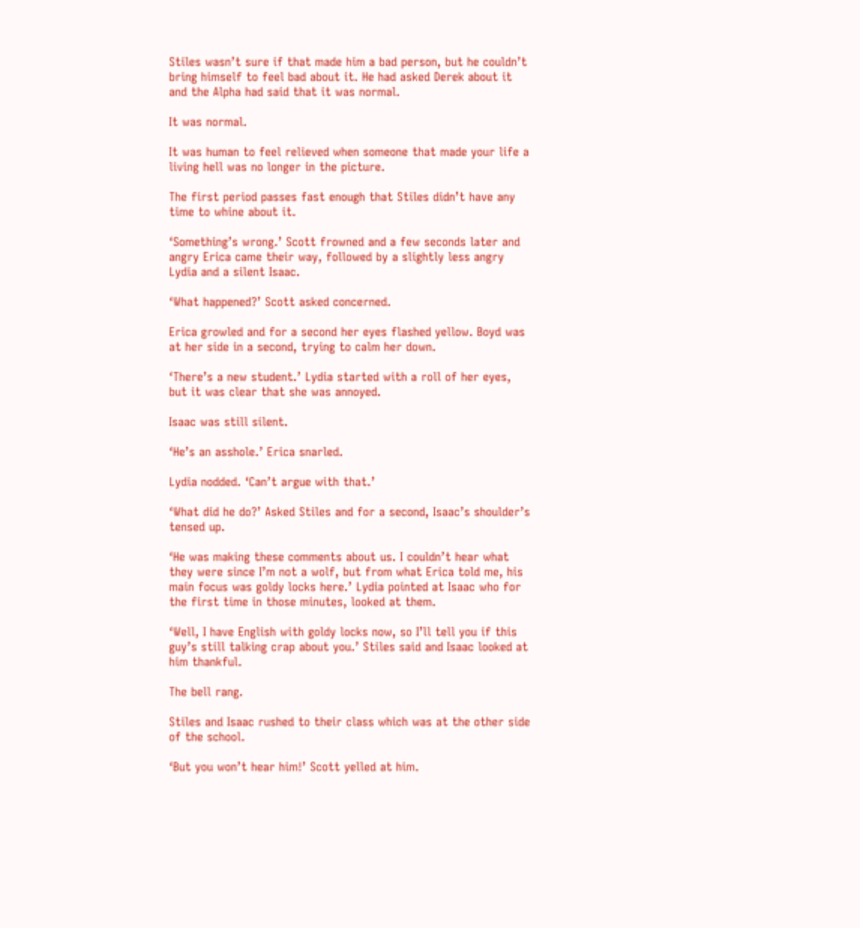Stiles wasn’t sure if that made him a bad person, but he couldn’t bring himself to feel bad about it. He had asked Derek about it and the Alpha had said that it was normal.

It was normal.

It was human to feel relieved when someone that made your life a living hell was no longer in the picture.

The first period passes fast enough that Stiles didn’t have any time to whine about it.

‘Something’s wrong.’ Scott frowned and a few seconds later and angry Erica came their way, followed by a slightly less angry Lydia and a silent Isaac.

‘What happened?’ Scott asked concerned.

Erica growled and for a second her eyes flashed yellow. Boyd was at her side in a second, trying to calm her down.

‘There’s a new student.’ Lydia started with a roll of her eyes, but it was clear that she was annoyed.

Isaac was still silent.

‘He’s an asshole.’ Erica snarled.

Lydia nodded. ‘Can’t argue with that.’

‘What did he do?’ Asked Stiles and for a second, Isaac’s shoulder’s tensed up.

‘He was making these comments about us. I couldn’t hear what they were since I’m not a wolf, but from what Erica told me, his main focus was goldy locks here.’ Lydia pointed at Isaac who for the first time in those minutes, looked at them.

‘Well, I have English with goldy locks now, so I’ll tell you if this guy’s still talking crap about you.’ Stiles said and Isaac looked at him thankful.

The bell rang.

Stiles and Isaac rushed to their class which was at the other side of the school.

‘But you won’t hear him!’ Scott yelled at him.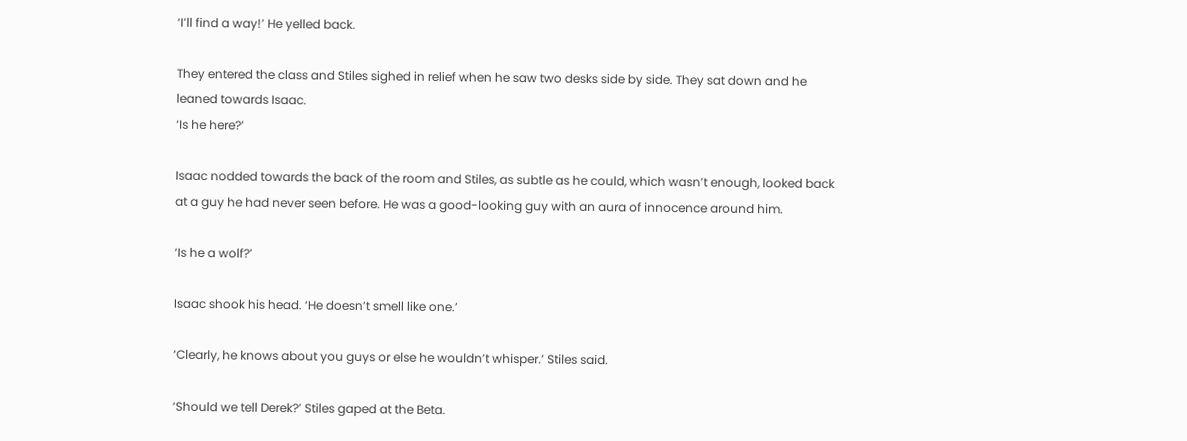‘I’ll find a way!’ He yelled back.

They entered the class and Stiles sighed in relief when he saw two desks side by side. They sat down and he leaned towards Isaac.
‘Is he here?’

Isaac nodded towards the back of the room and Stiles, as subtle as he could, which wasn’t enough, looked back at a guy he had never seen before. He was a good-looking guy with an aura of innocence around him.

‘Is he a wolf?’

Isaac shook his head. ‘He doesn’t smell like one.’

‘Clearly, he knows about you guys or else he wouldn’t whisper.’ Stiles said.

‘Should we tell Derek?’ Stiles gaped at the Beta.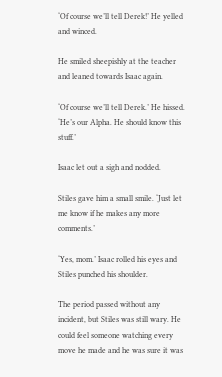‘Of course we’ll tell Derek!’ He yelled and winced.

He smiled sheepishly at the teacher and leaned towards Isaac again.

‘Of course we’ll tell Derek.’ He hissed. ‘He’s our Alpha. He should know this stuff.’

Isaac let out a sigh and nodded.

Stiles gave him a small smile. ‘Just let me know if he makes any more comments.’

‘Yes, mom.’ Isaac rolled his eyes and Stiles punched his shoulder.

The period passed without any incident, but Stiles was still wary. He could feel someone watching every move he made and he was sure it was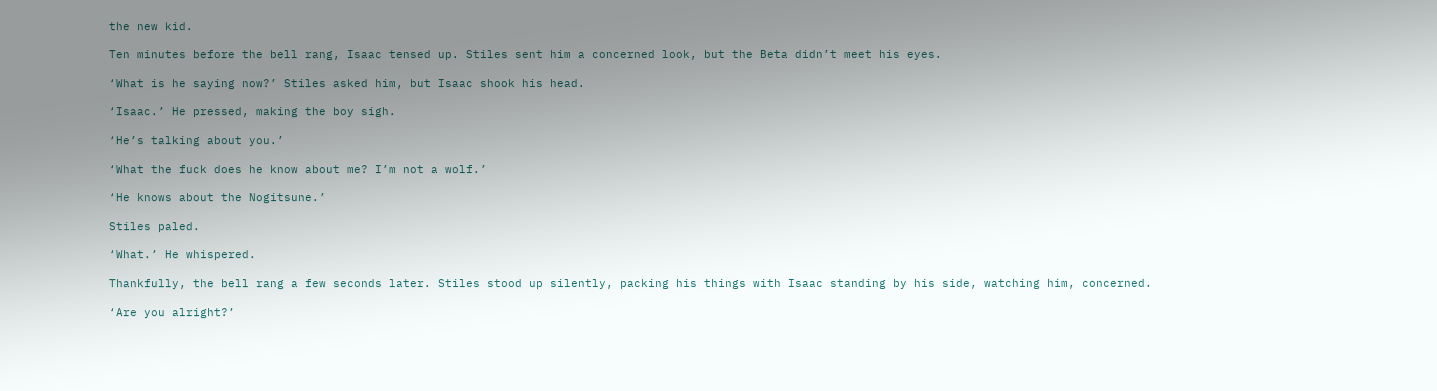the new kid.

Ten minutes before the bell rang, Isaac tensed up. Stiles sent him a concerned look, but the Beta didn’t meet his eyes.

‘What is he saying now?’ Stiles asked him, but Isaac shook his head.

‘Isaac.’ He pressed, making the boy sigh.

‘He’s talking about you.’

‘What the fuck does he know about me? I’m not a wolf.’

‘He knows about the Nogitsune.’

Stiles paled.

‘What.’ He whispered.

Thankfully, the bell rang a few seconds later. Stiles stood up silently, packing his things with Isaac standing by his side, watching him, concerned.

‘Are you alright?’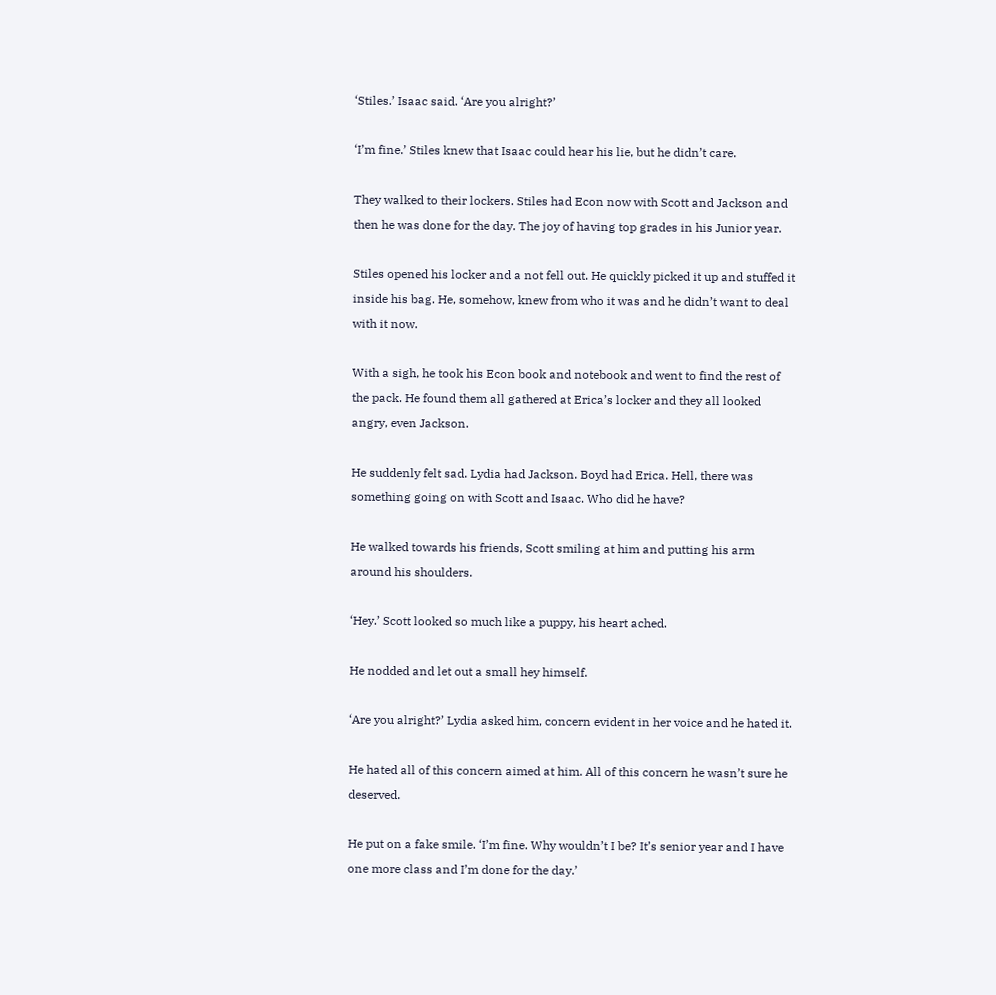‘Stiles.’ Isaac said. ‘Are you alright?’

‘I’m fine.’ Stiles knew that Isaac could hear his lie, but he didn’t care.

They walked to their lockers. Stiles had Econ now with Scott and Jackson and then he was done for the day. The joy of having top grades in his Junior year.

Stiles opened his locker and a not fell out. He quickly picked it up and stuffed it inside his bag. He, somehow, knew from who it was and he didn’t want to deal with it now.

With a sigh, he took his Econ book and notebook and went to find the rest of the pack. He found them all gathered at Erica’s locker and they all looked angry, even Jackson.

He suddenly felt sad. Lydia had Jackson. Boyd had Erica. Hell, there was something going on with Scott and Isaac. Who did he have?

He walked towards his friends, Scott smiling at him and putting his arm around his shoulders.

‘Hey.’ Scott looked so much like a puppy, his heart ached.

He nodded and let out a small hey himself.

‘Are you alright?’ Lydia asked him, concern evident in her voice and he hated it.

He hated all of this concern aimed at him. All of this concern he wasn’t sure he deserved.

He put on a fake smile. ‘I’m fine. Why wouldn’t I be? It’s senior year and I have one more class and I’m done for the day.’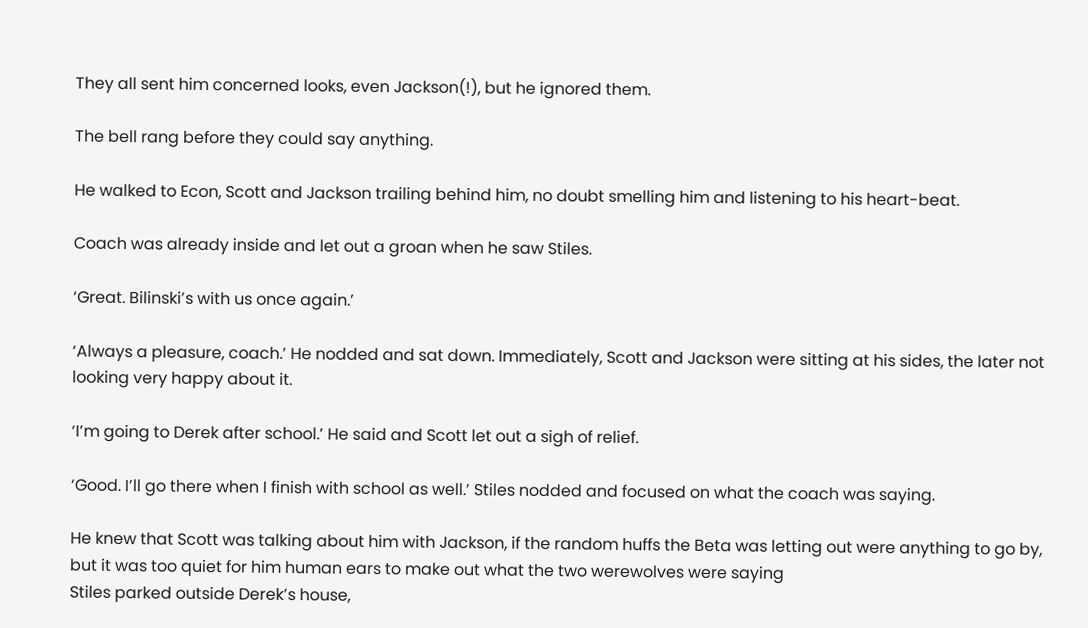They all sent him concerned looks, even Jackson(!), but he ignored them.

The bell rang before they could say anything.

He walked to Econ, Scott and Jackson trailing behind him, no doubt smelling him and listening to his heart-beat.

Coach was already inside and let out a groan when he saw Stiles.

‘Great. Bilinski’s with us once again.’

‘Always a pleasure, coach.’ He nodded and sat down. Immediately, Scott and Jackson were sitting at his sides, the later not looking very happy about it.

‘I’m going to Derek after school.’ He said and Scott let out a sigh of relief.

‘Good. I’ll go there when I finish with school as well.’ Stiles nodded and focused on what the coach was saying.

He knew that Scott was talking about him with Jackson, if the random huffs the Beta was letting out were anything to go by, but it was too quiet for him human ears to make out what the two werewolves were saying
Stiles parked outside Derek’s house,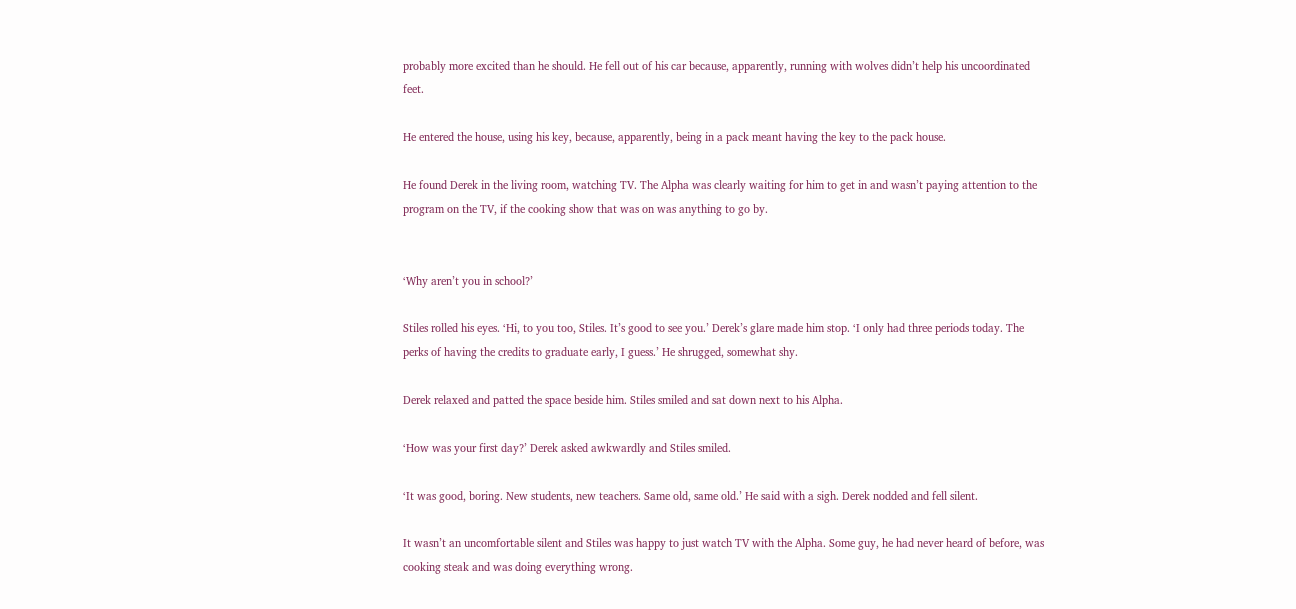probably more excited than he should. He fell out of his car because, apparently, running with wolves didn’t help his uncoordinated feet.

He entered the house, using his key, because, apparently, being in a pack meant having the key to the pack house.

He found Derek in the living room, watching TV. The Alpha was clearly waiting for him to get in and wasn’t paying attention to the program on the TV, if the cooking show that was on was anything to go by.


‘Why aren’t you in school?’

Stiles rolled his eyes. ‘Hi, to you too, Stiles. It’s good to see you.’ Derek’s glare made him stop. ‘I only had three periods today. The perks of having the credits to graduate early, I guess.’ He shrugged, somewhat shy.

Derek relaxed and patted the space beside him. Stiles smiled and sat down next to his Alpha.

‘How was your first day?’ Derek asked awkwardly and Stiles smiled.

‘It was good, boring. New students, new teachers. Same old, same old.’ He said with a sigh. Derek nodded and fell silent.

It wasn’t an uncomfortable silent and Stiles was happy to just watch TV with the Alpha. Some guy, he had never heard of before, was cooking steak and was doing everything wrong.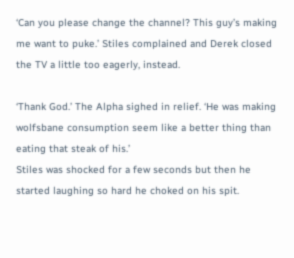‘Can you please change the channel? This guy’s making me want to puke.’ Stiles complained and Derek closed the TV a little too eagerly, instead.

‘Thank God.’ The Alpha sighed in relief. ‘He was making wolfsbane consumption seem like a better thing than eating that steak of his.’
Stiles was shocked for a few seconds but then he started laughing so hard he choked on his spit.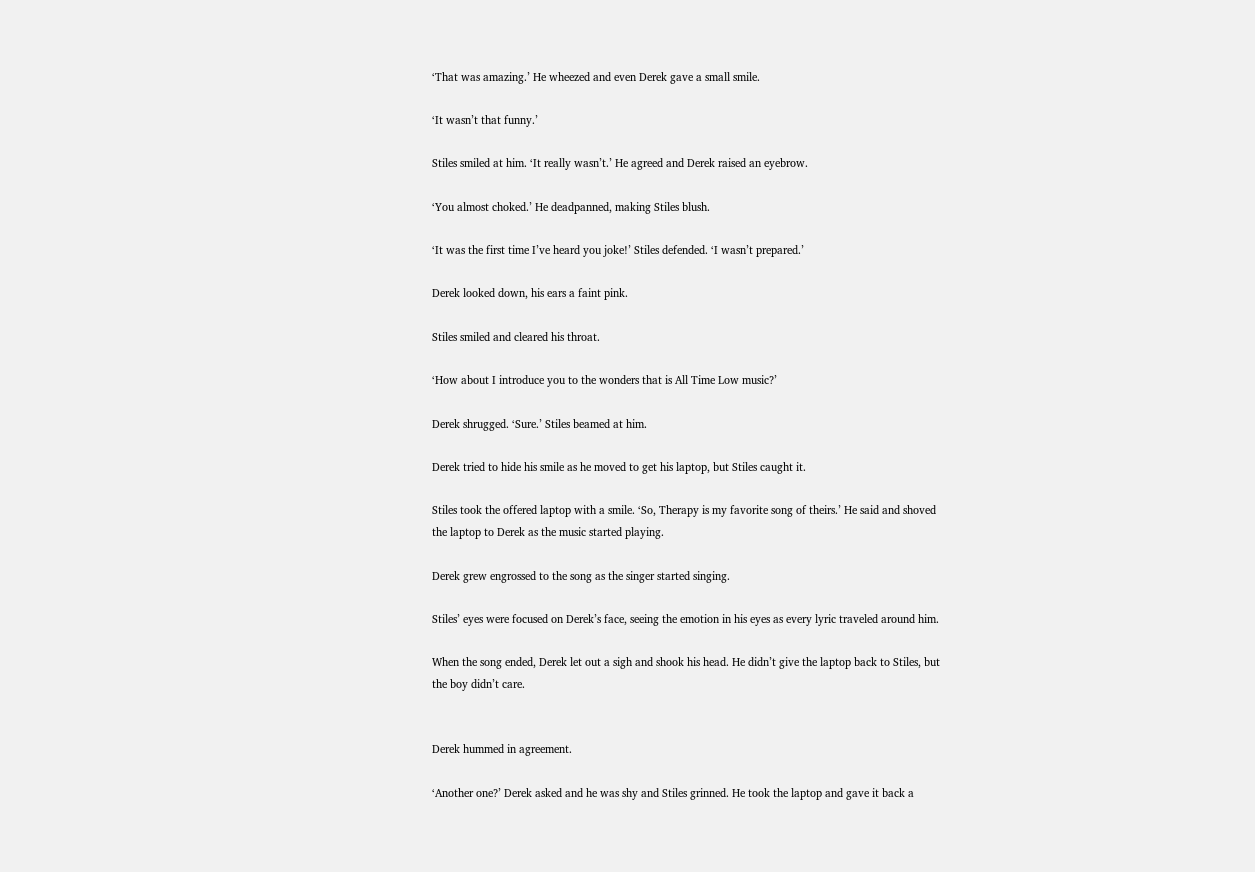‘That was amazing.’ He wheezed and even Derek gave a small smile.

‘It wasn’t that funny.’

Stiles smiled at him. ‘It really wasn’t.’ He agreed and Derek raised an eyebrow.

‘You almost choked.’ He deadpanned, making Stiles blush.

‘It was the first time I’ve heard you joke!’ Stiles defended. ‘I wasn’t prepared.’

Derek looked down, his ears a faint pink.

Stiles smiled and cleared his throat.

‘How about I introduce you to the wonders that is All Time Low music?’

Derek shrugged. ‘Sure.’ Stiles beamed at him.

Derek tried to hide his smile as he moved to get his laptop, but Stiles caught it.

Stiles took the offered laptop with a smile. ‘So, Therapy is my favorite song of theirs.’ He said and shoved the laptop to Derek as the music started playing.

Derek grew engrossed to the song as the singer started singing.

Stiles’ eyes were focused on Derek’s face, seeing the emotion in his eyes as every lyric traveled around him.

When the song ended, Derek let out a sigh and shook his head. He didn’t give the laptop back to Stiles, but the boy didn’t care.


Derek hummed in agreement.

‘Another one?’ Derek asked and he was shy and Stiles grinned. He took the laptop and gave it back a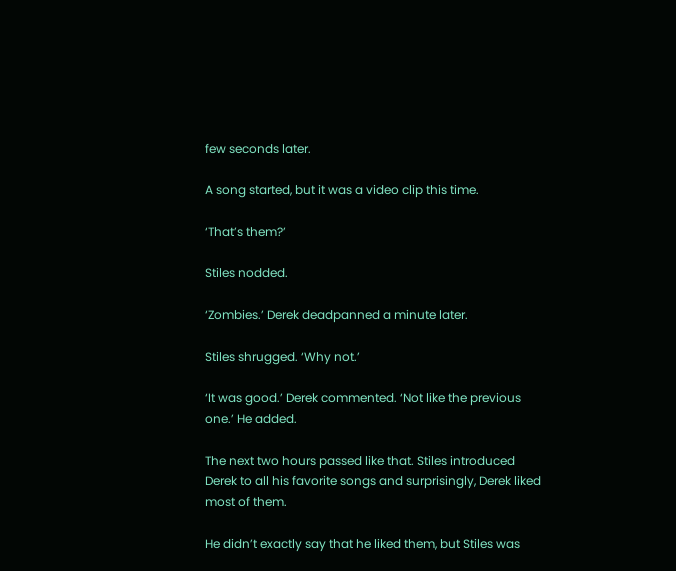few seconds later.

A song started, but it was a video clip this time.

‘That’s them?’

Stiles nodded.

‘Zombies.’ Derek deadpanned a minute later.

Stiles shrugged. ‘Why not.’

‘It was good.’ Derek commented. ‘Not like the previous one.’ He added.

The next two hours passed like that. Stiles introduced Derek to all his favorite songs and surprisingly, Derek liked most of them.

He didn’t exactly say that he liked them, but Stiles was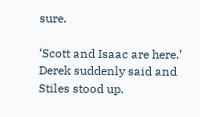sure.

‘Scott and Isaac are here.’ Derek suddenly said and Stiles stood up.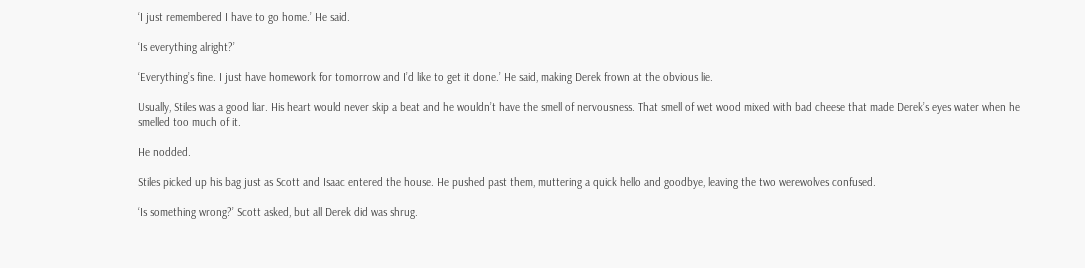‘I just remembered I have to go home.’ He said.

‘Is everything alright?’

‘Everything’s fine. I just have homework for tomorrow and I’d like to get it done.’ He said, making Derek frown at the obvious lie.

Usually, Stiles was a good liar. His heart would never skip a beat and he wouldn’t have the smell of nervousness. That smell of wet wood mixed with bad cheese that made Derek’s eyes water when he smelled too much of it.

He nodded.

Stiles picked up his bag just as Scott and Isaac entered the house. He pushed past them, muttering a quick hello and goodbye, leaving the two werewolves confused.

‘Is something wrong?’ Scott asked, but all Derek did was shrug.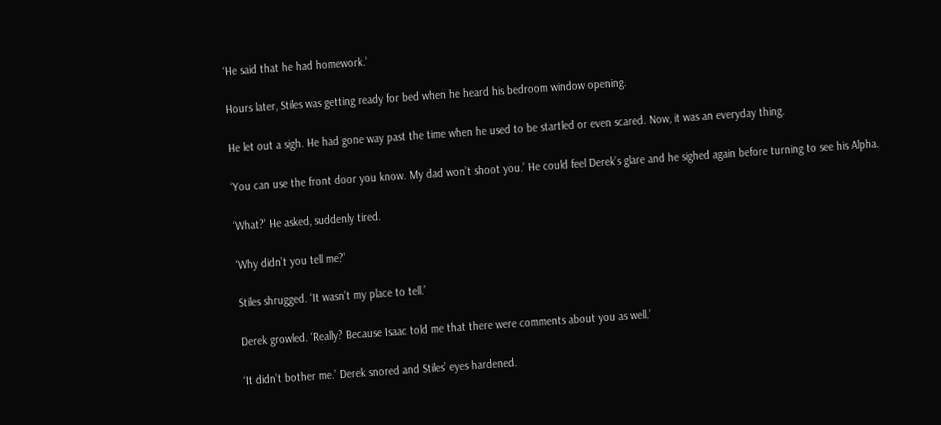‘He said that he had homework.’

Hours later, Stiles was getting ready for bed when he heard his bedroom window opening.

He let out a sigh. He had gone way past the time when he used to be startled or even scared. Now, it was an everyday thing.

‘You can use the front door you know. My dad won’t shoot you.’ He could feel Derek’s glare and he sighed again before turning to see his Alpha.

‘What?’ He asked, suddenly tired.

‘Why didn’t you tell me?’

Stiles shrugged. ‘It wasn’t my place to tell.’

Derek growled. ‘Really? Because Isaac told me that there were comments about you as well.’

‘It didn’t bother me.’ Derek snored and Stiles’ eyes hardened.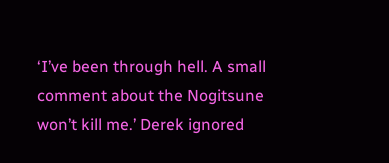‘I’ve been through hell. A small comment about the Nogitsune won’t kill me.’ Derek ignored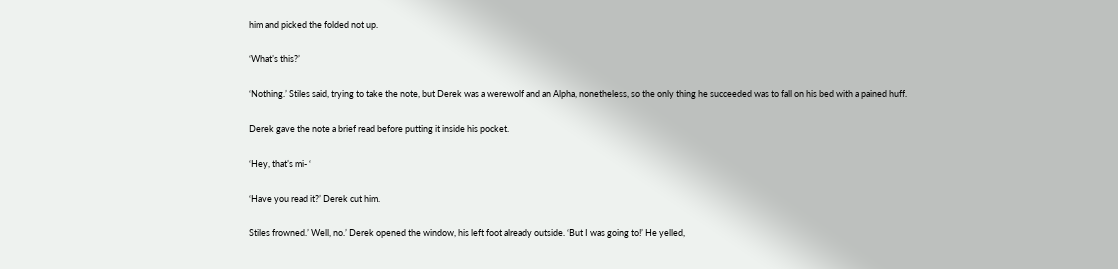him and picked the folded not up.

‘What’s this?’

‘Nothing.’ Stiles said, trying to take the note, but Derek was a werewolf and an Alpha, nonetheless, so the only thing he succeeded was to fall on his bed with a pained huff.

Derek gave the note a brief read before putting it inside his pocket.

‘Hey, that’s mi- ‘

‘Have you read it?’ Derek cut him.

Stiles frowned.’ Well, no.’ Derek opened the window, his left foot already outside. ‘But I was going to!’ He yelled,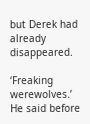but Derek had already disappeared.

‘Freaking werewolves.’ He said before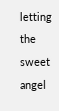letting the sweet angel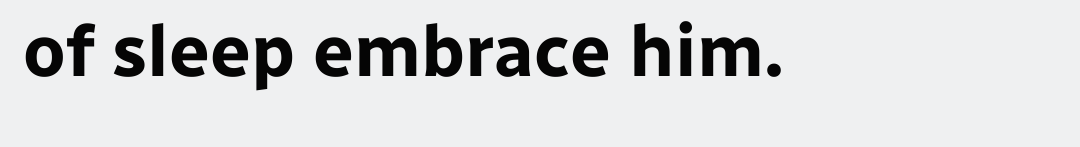of sleep embrace him.